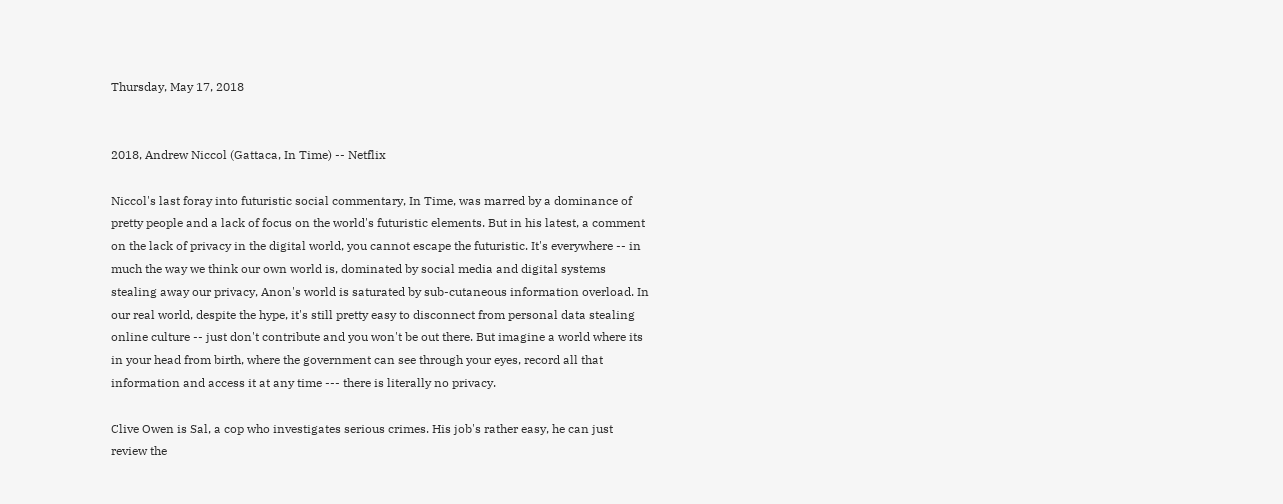Thursday, May 17, 2018


2018, Andrew Niccol (Gattaca, In Time) -- Netflix

Niccol's last foray into futuristic social commentary, In Time, was marred by a dominance of pretty people and a lack of focus on the world's futuristic elements. But in his latest, a comment on the lack of privacy in the digital world, you cannot escape the futuristic. It's everywhere -- in much the way we think our own world is, dominated by social media and digital systems stealing away our privacy, Anon's world is saturated by sub-cutaneous information overload. In our real world, despite the hype, it's still pretty easy to disconnect from personal data stealing online culture -- just don't contribute and you won't be out there. But imagine a world where its in your head from birth, where the government can see through your eyes, record all that information and access it at any time --- there is literally no privacy.

Clive Owen is Sal, a cop who investigates serious crimes. His job's rather easy, he can just review the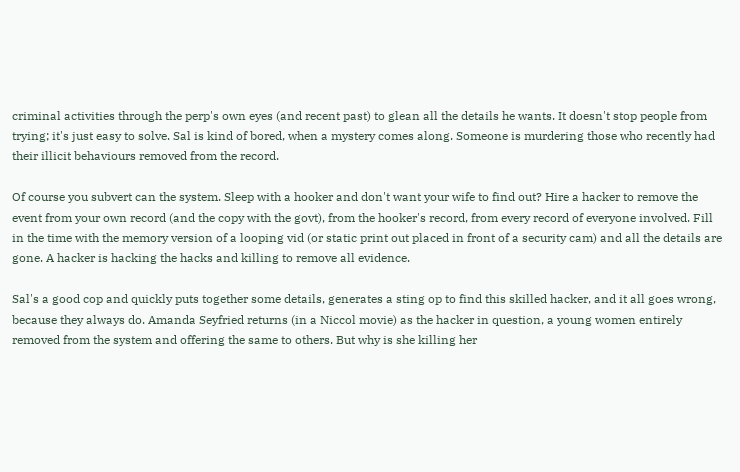criminal activities through the perp's own eyes (and recent past) to glean all the details he wants. It doesn't stop people from trying; it's just easy to solve. Sal is kind of bored, when a mystery comes along. Someone is murdering those who recently had their illicit behaviours removed from the record.

Of course you subvert can the system. Sleep with a hooker and don't want your wife to find out? Hire a hacker to remove the event from your own record (and the copy with the govt), from the hooker's record, from every record of everyone involved. Fill in the time with the memory version of a looping vid (or static print out placed in front of a security cam) and all the details are gone. A hacker is hacking the hacks and killing to remove all evidence.

Sal's a good cop and quickly puts together some details, generates a sting op to find this skilled hacker, and it all goes wrong, because they always do. Amanda Seyfried returns (in a Niccol movie) as the hacker in question, a young women entirely removed from the system and offering the same to others. But why is she killing her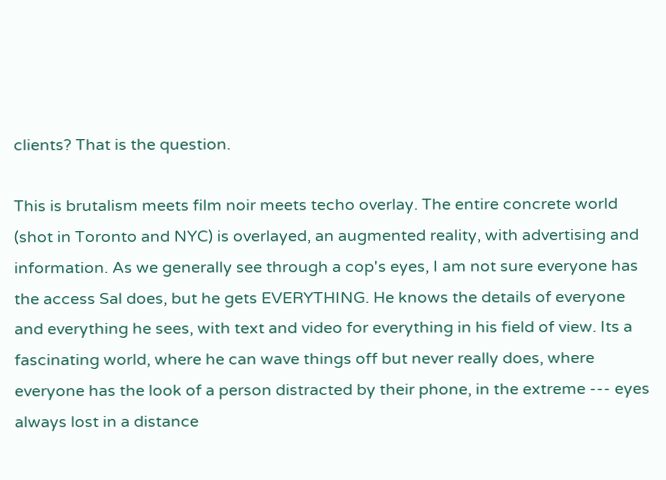clients? That is the question.

This is brutalism meets film noir meets techo overlay. The entire concrete world (shot in Toronto and NYC) is overlayed, an augmented reality, with advertising and information. As we generally see through a cop's eyes, I am not sure everyone has the access Sal does, but he gets EVERYTHING. He knows the details of everyone and everything he sees, with text and video for everything in his field of view. Its a fascinating world, where he can wave things off but never really does, where everyone has the look of a person distracted by their phone, in the extreme --- eyes always lost in a distance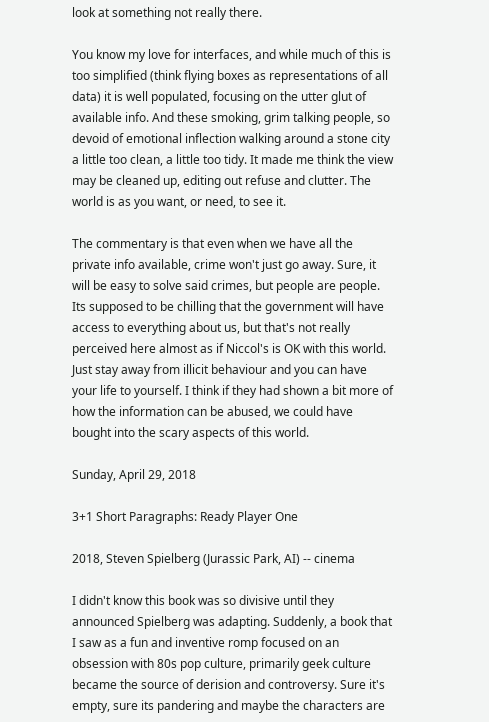look at something not really there.

You know my love for interfaces, and while much of this is too simplified (think flying boxes as representations of all data) it is well populated, focusing on the utter glut of available info. And these smoking, grim talking people, so devoid of emotional inflection walking around a stone city a little too clean, a little too tidy. It made me think the view may be cleaned up, editing out refuse and clutter. The world is as you want, or need, to see it.

The commentary is that even when we have all the private info available, crime won't just go away. Sure, it will be easy to solve said crimes, but people are people. Its supposed to be chilling that the government will have access to everything about us, but that's not really perceived here almost as if Niccol's is OK with this world. Just stay away from illicit behaviour and you can have your life to yourself. I think if they had shown a bit more of how the information can be abused, we could have bought into the scary aspects of this world.

Sunday, April 29, 2018

3+1 Short Paragraphs: Ready Player One

2018, Steven Spielberg (Jurassic Park, AI) -- cinema

I didn't know this book was so divisive until they announced Spielberg was adapting. Suddenly, a book that I saw as a fun and inventive romp focused on an obsession with 80s pop culture, primarily geek culture became the source of derision and controversy. Sure it's empty, sure its pandering and maybe the characters are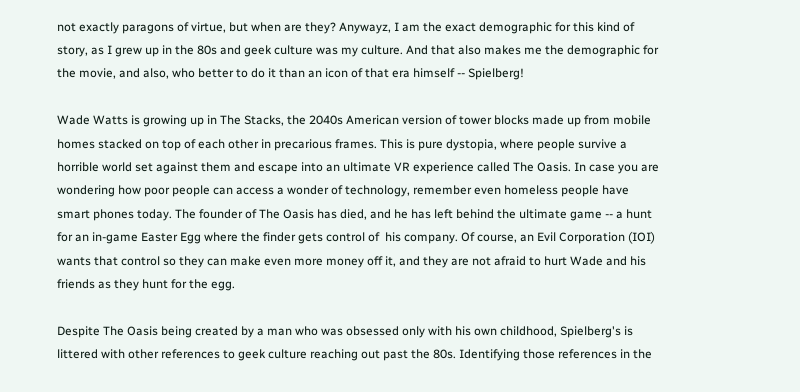not exactly paragons of virtue, but when are they? Anywayz, I am the exact demographic for this kind of story, as I grew up in the 80s and geek culture was my culture. And that also makes me the demographic for the movie, and also, who better to do it than an icon of that era himself -- Spielberg!

Wade Watts is growing up in The Stacks, the 2040s American version of tower blocks made up from mobile homes stacked on top of each other in precarious frames. This is pure dystopia, where people survive a horrible world set against them and escape into an ultimate VR experience called The Oasis. In case you are wondering how poor people can access a wonder of technology, remember even homeless people have smart phones today. The founder of The Oasis has died, and he has left behind the ultimate game -- a hunt for an in-game Easter Egg where the finder gets control of  his company. Of course, an Evil Corporation (IOI) wants that control so they can make even more money off it, and they are not afraid to hurt Wade and his friends as they hunt for the egg.

Despite The Oasis being created by a man who was obsessed only with his own childhood, Spielberg's is littered with other references to geek culture reaching out past the 80s. Identifying those references in the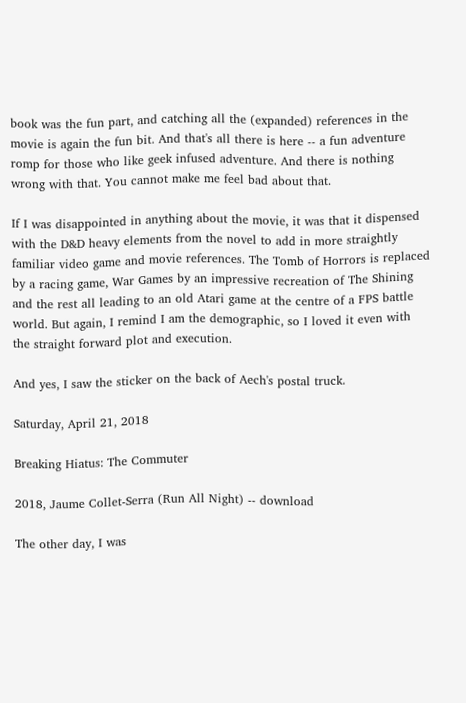book was the fun part, and catching all the (expanded) references in the movie is again the fun bit. And that's all there is here -- a fun adventure romp for those who like geek infused adventure. And there is nothing wrong with that. You cannot make me feel bad about that.

If I was disappointed in anything about the movie, it was that it dispensed with the D&D heavy elements from the novel to add in more straightly familiar video game and movie references. The Tomb of Horrors is replaced by a racing game, War Games by an impressive recreation of The Shining and the rest all leading to an old Atari game at the centre of a FPS battle world. But again, I remind I am the demographic, so I loved it even with the straight forward plot and execution.

And yes, I saw the sticker on the back of Aech's postal truck.

Saturday, April 21, 2018

Breaking Hiatus: The Commuter

2018, Jaume Collet-Serra (Run All Night) -- download

The other day, I was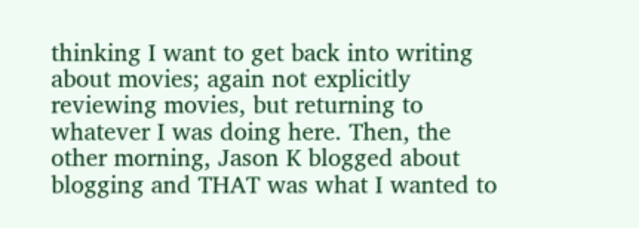thinking I want to get back into writing about movies; again not explicitly reviewing movies, but returning to whatever I was doing here. Then, the other morning, Jason K blogged about blogging and THAT was what I wanted to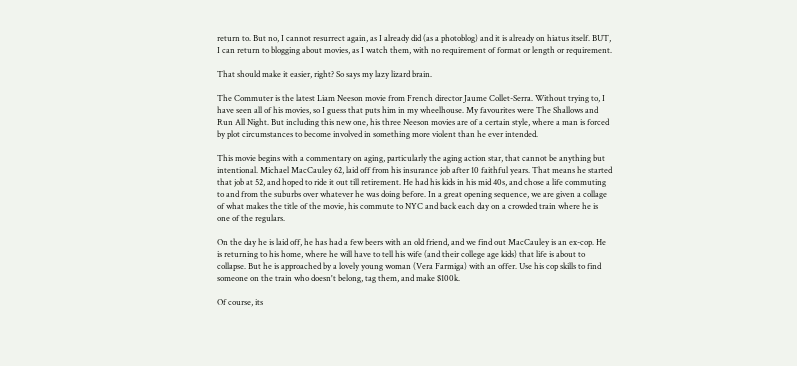return to. But no, I cannot resurrect again, as I already did (as a photoblog) and it is already on hiatus itself. BUT, I can return to blogging about movies, as I watch them, with no requirement of format or length or requirement.

That should make it easier, right? So says my lazy lizard brain.

The Commuter is the latest Liam Neeson movie from French director Jaume Collet-Serra. Without trying to, I have seen all of his movies, so I guess that puts him in my wheelhouse. My favourites were The Shallows and Run All Night. But including this new one, his three Neeson movies are of a certain style, where a man is forced by plot circumstances to become involved in something more violent than he ever intended.

This movie begins with a commentary on aging, particularly the aging action star, that cannot be anything but intentional. Michael MacCauley 62, laid off from his insurance job after 10 faithful years. That means he started that job at 52, and hoped to ride it out till retirement. He had his kids in his mid 40s, and chose a life commuting to and from the suburbs over whatever he was doing before. In a great opening sequence, we are given a collage of what makes the title of the movie, his commute to NYC and back each day on a crowded train where he is one of the regulars.

On the day he is laid off, he has had a few beers with an old friend, and we find out MacCauley is an ex-cop. He is returning to his home, where he will have to tell his wife (and their college age kids) that life is about to collapse. But he is approached by a lovely young woman (Vera Farmiga) with an offer. Use his cop skills to find someone on the train who doesn't belong, tag them, and make $100k.

Of course, its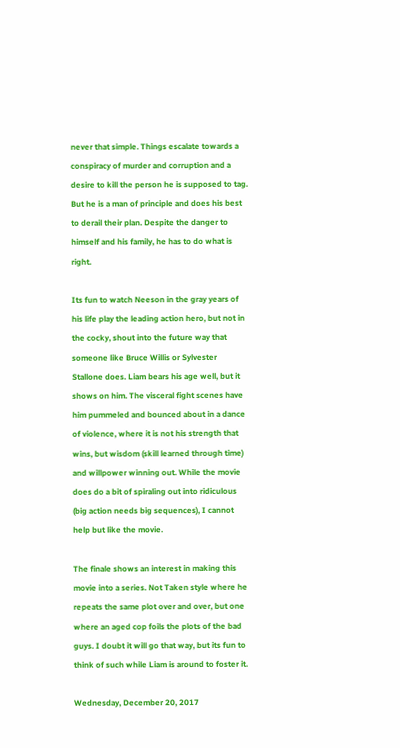never that simple. Things escalate towards a conspiracy of murder and corruption and a desire to kill the person he is supposed to tag. But he is a man of principle and does his best to derail their plan. Despite the danger to himself and his family, he has to do what is right.

Its fun to watch Neeson in the gray years of his life play the leading action hero, but not in the cocky, shout into the future way that someone like Bruce Willis or Sylvester Stallone does. Liam bears his age well, but it shows on him. The visceral fight scenes have him pummeled and bounced about in a dance of violence, where it is not his strength that wins, but wisdom (skill learned through time) and willpower winning out. While the movie does do a bit of spiraling out into ridiculous (big action needs big sequences), I cannot help but like the movie.

The finale shows an interest in making this movie into a series. Not Taken style where he repeats the same plot over and over, but one where an aged cop foils the plots of the bad guys. I doubt it will go that way, but its fun to think of such while Liam is around to foster it.

Wednesday, December 20, 2017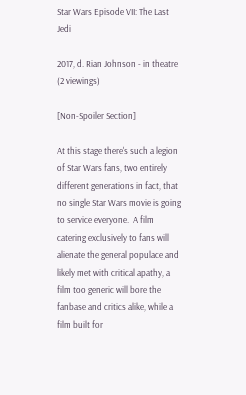Star Wars Episode VII: The Last Jedi

2017, d. Rian Johnson - in theatre (2 viewings)

[Non-Spoiler Section]

At this stage there's such a legion of Star Wars fans, two entirely different generations in fact, that no single Star Wars movie is going to service everyone.  A film catering exclusively to fans will alienate the general populace and likely met with critical apathy, a film too generic will bore the fanbase and critics alike, while a film built for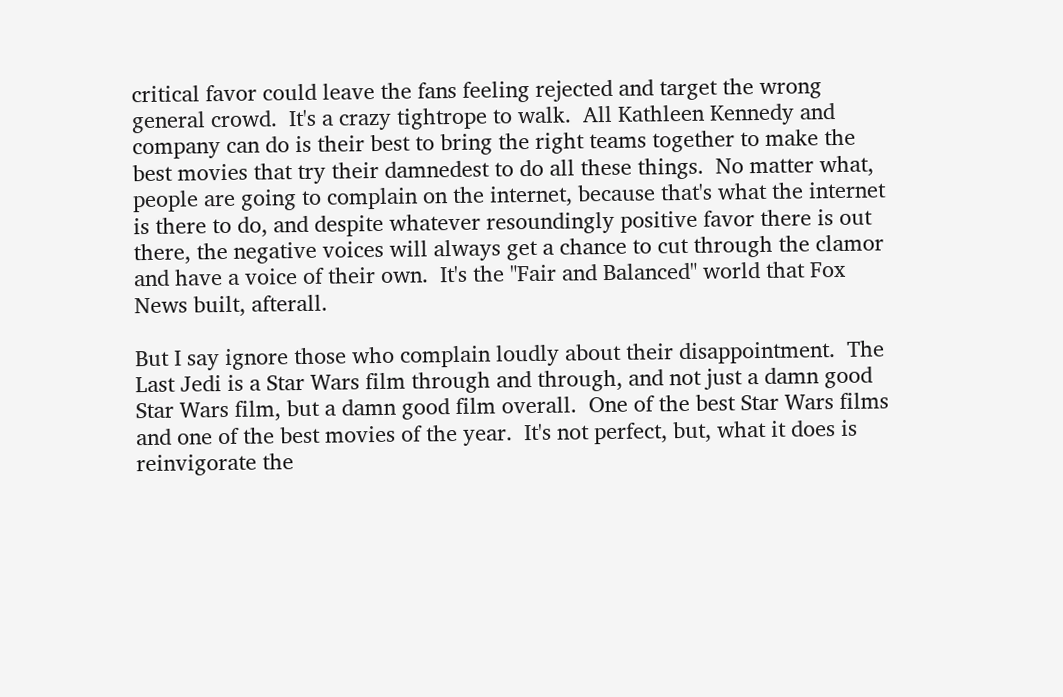critical favor could leave the fans feeling rejected and target the wrong general crowd.  It's a crazy tightrope to walk.  All Kathleen Kennedy and company can do is their best to bring the right teams together to make the best movies that try their damnedest to do all these things.  No matter what, people are going to complain on the internet, because that's what the internet is there to do, and despite whatever resoundingly positive favor there is out there, the negative voices will always get a chance to cut through the clamor and have a voice of their own.  It's the "Fair and Balanced" world that Fox News built, afterall.

But I say ignore those who complain loudly about their disappointment.  The Last Jedi is a Star Wars film through and through, and not just a damn good Star Wars film, but a damn good film overall.  One of the best Star Wars films and one of the best movies of the year.  It's not perfect, but, what it does is reinvigorate the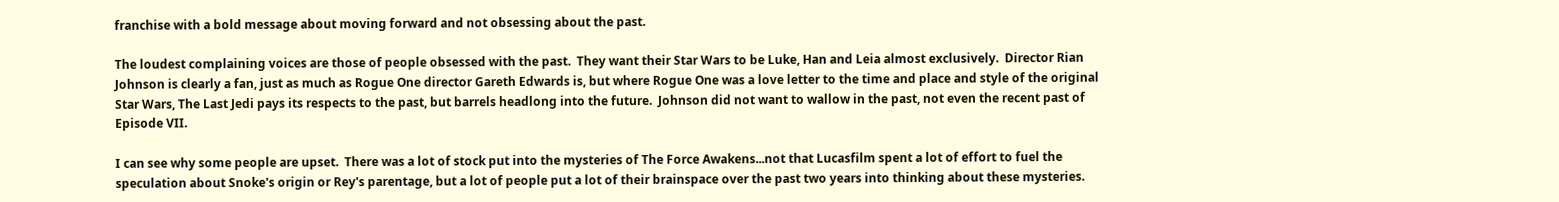franchise with a bold message about moving forward and not obsessing about the past.

The loudest complaining voices are those of people obsessed with the past.  They want their Star Wars to be Luke, Han and Leia almost exclusively.  Director Rian Johnson is clearly a fan, just as much as Rogue One director Gareth Edwards is, but where Rogue One was a love letter to the time and place and style of the original Star Wars, The Last Jedi pays its respects to the past, but barrels headlong into the future.  Johnson did not want to wallow in the past, not even the recent past of Episode VII.

I can see why some people are upset.  There was a lot of stock put into the mysteries of The Force Awakens...not that Lucasfilm spent a lot of effort to fuel the speculation about Snoke's origin or Rey's parentage, but a lot of people put a lot of their brainspace over the past two years into thinking about these mysteries.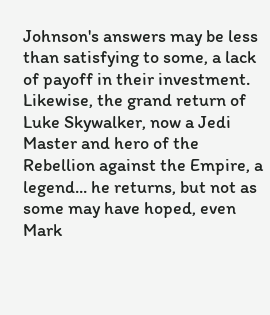Johnson's answers may be less than satisfying to some, a lack of payoff in their investment.  Likewise, the grand return of Luke Skywalker, now a Jedi Master and hero of the Rebellion against the Empire, a legend... he returns, but not as some may have hoped, even Mark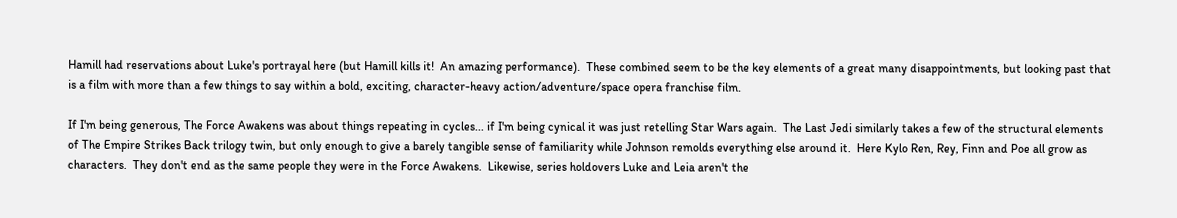Hamill had reservations about Luke's portrayal here (but Hamill kills it!  An amazing performance).  These combined seem to be the key elements of a great many disappointments, but looking past that is a film with more than a few things to say within a bold, exciting, character-heavy action/adventure/space opera franchise film.

If I'm being generous, The Force Awakens was about things repeating in cycles... if I'm being cynical it was just retelling Star Wars again.  The Last Jedi similarly takes a few of the structural elements of The Empire Strikes Back trilogy twin, but only enough to give a barely tangible sense of familiarity while Johnson remolds everything else around it.  Here Kylo Ren, Rey, Finn and Poe all grow as characters.  They don't end as the same people they were in the Force Awakens.  Likewise, series holdovers Luke and Leia aren't the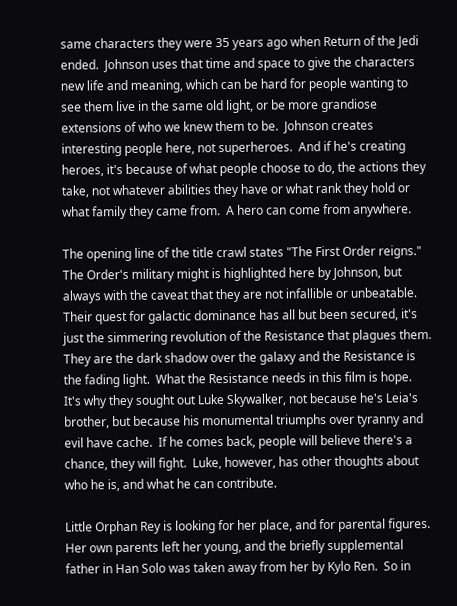same characters they were 35 years ago when Return of the Jedi ended.  Johnson uses that time and space to give the characters new life and meaning, which can be hard for people wanting to see them live in the same old light, or be more grandiose extensions of who we knew them to be.  Johnson creates interesting people here, not superheroes.  And if he's creating heroes, it's because of what people choose to do, the actions they take, not whatever abilities they have or what rank they hold or what family they came from.  A hero can come from anywhere.

The opening line of the title crawl states "The First Order reigns."  The Order's military might is highlighted here by Johnson, but always with the caveat that they are not infallible or unbeatable.  Their quest for galactic dominance has all but been secured, it's just the simmering revolution of the Resistance that plagues them.  They are the dark shadow over the galaxy and the Resistance is the fading light.  What the Resistance needs in this film is hope.  It's why they sought out Luke Skywalker, not because he's Leia's brother, but because his monumental triumphs over tyranny and evil have cache.  If he comes back, people will believe there's a chance, they will fight.  Luke, however, has other thoughts about who he is, and what he can contribute.

Little Orphan Rey is looking for her place, and for parental figures.  Her own parents left her young, and the briefly supplemental father in Han Solo was taken away from her by Kylo Ren.  So in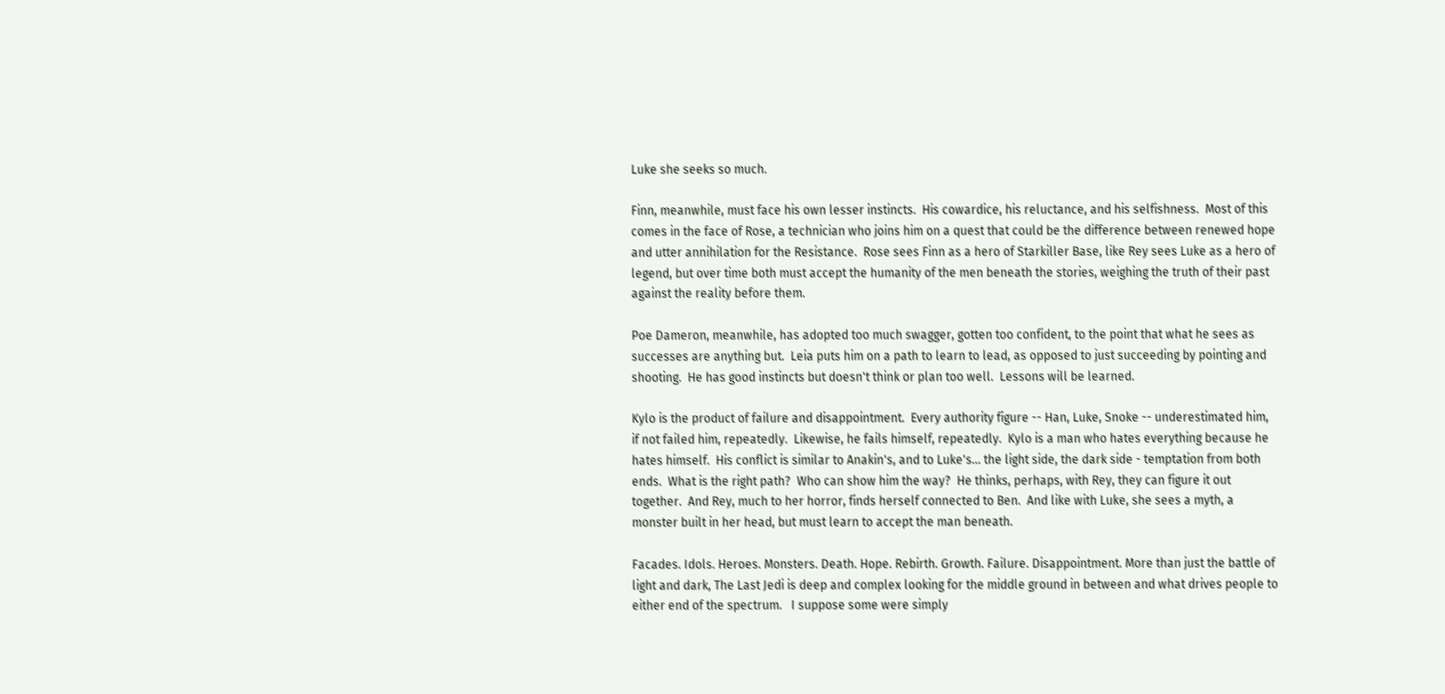Luke she seeks so much.

Finn, meanwhile, must face his own lesser instincts.  His cowardice, his reluctance, and his selfishness.  Most of this comes in the face of Rose, a technician who joins him on a quest that could be the difference between renewed hope and utter annihilation for the Resistance.  Rose sees Finn as a hero of Starkiller Base, like Rey sees Luke as a hero of legend, but over time both must accept the humanity of the men beneath the stories, weighing the truth of their past against the reality before them.

Poe Dameron, meanwhile, has adopted too much swagger, gotten too confident, to the point that what he sees as successes are anything but.  Leia puts him on a path to learn to lead, as opposed to just succeeding by pointing and shooting.  He has good instincts but doesn't think or plan too well.  Lessons will be learned.

Kylo is the product of failure and disappointment.  Every authority figure -- Han, Luke, Snoke -- underestimated him, if not failed him, repeatedly.  Likewise, he fails himself, repeatedly.  Kylo is a man who hates everything because he hates himself.  His conflict is similar to Anakin's, and to Luke's... the light side, the dark side - temptation from both ends.  What is the right path?  Who can show him the way?  He thinks, perhaps, with Rey, they can figure it out together.  And Rey, much to her horror, finds herself connected to Ben.  And like with Luke, she sees a myth, a monster built in her head, but must learn to accept the man beneath.

Facades. Idols. Heroes. Monsters. Death. Hope. Rebirth. Growth. Failure. Disappointment. More than just the battle of light and dark, The Last Jedi is deep and complex looking for the middle ground in between and what drives people to either end of the spectrum.   I suppose some were simply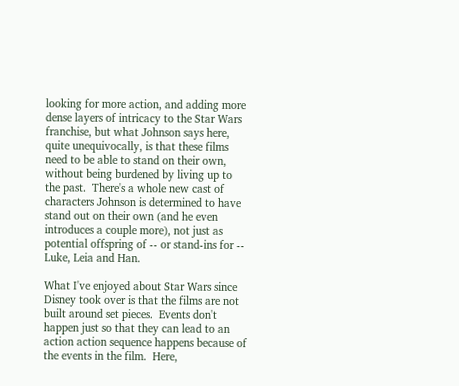looking for more action, and adding more dense layers of intricacy to the Star Wars franchise, but what Johnson says here, quite unequivocally, is that these films need to be able to stand on their own, without being burdened by living up to the past.  There's a whole new cast of characters Johnson is determined to have stand out on their own (and he even introduces a couple more), not just as potential offspring of -- or stand-ins for -- Luke, Leia and Han.

What I've enjoyed about Star Wars since Disney took over is that the films are not built around set pieces.  Events don't happen just so that they can lead to an action action sequence happens because of the events in the film.  Here,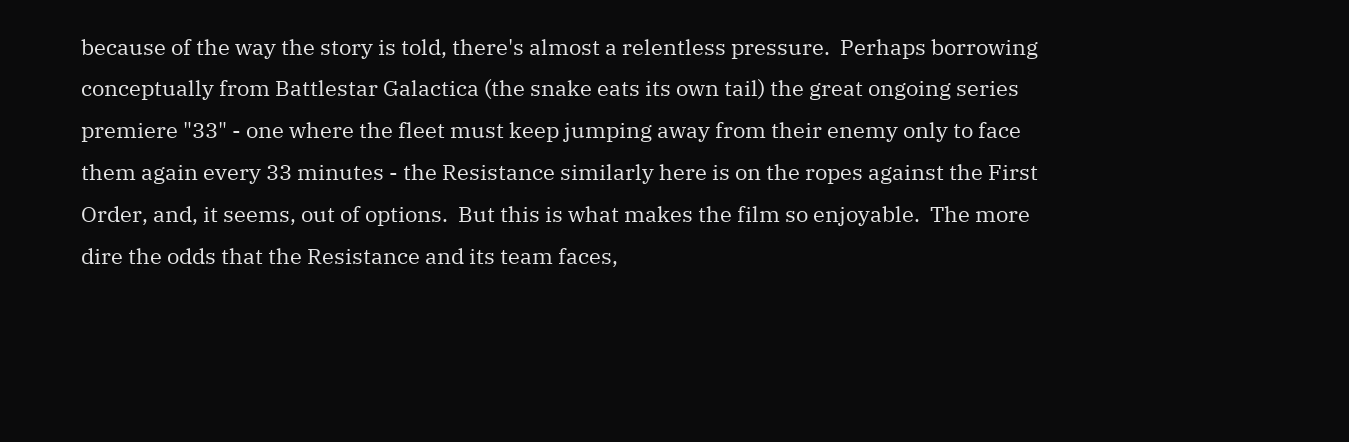because of the way the story is told, there's almost a relentless pressure.  Perhaps borrowing conceptually from Battlestar Galactica (the snake eats its own tail) the great ongoing series premiere "33" - one where the fleet must keep jumping away from their enemy only to face them again every 33 minutes - the Resistance similarly here is on the ropes against the First Order, and, it seems, out of options.  But this is what makes the film so enjoyable.  The more dire the odds that the Resistance and its team faces,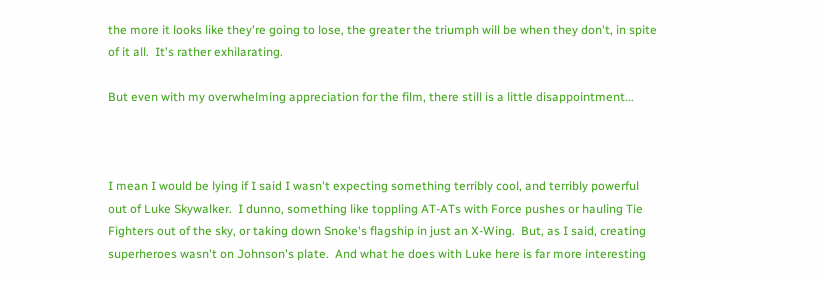the more it looks like they're going to lose, the greater the triumph will be when they don't, in spite of it all.  It's rather exhilarating.

But even with my overwhelming appreciation for the film, there still is a little disappointment...



I mean I would be lying if I said I wasn't expecting something terribly cool, and terribly powerful out of Luke Skywalker.  I dunno, something like toppling AT-ATs with Force pushes or hauling Tie Fighters out of the sky, or taking down Snoke's flagship in just an X-Wing.  But, as I said, creating superheroes wasn't on Johnson's plate.  And what he does with Luke here is far more interesting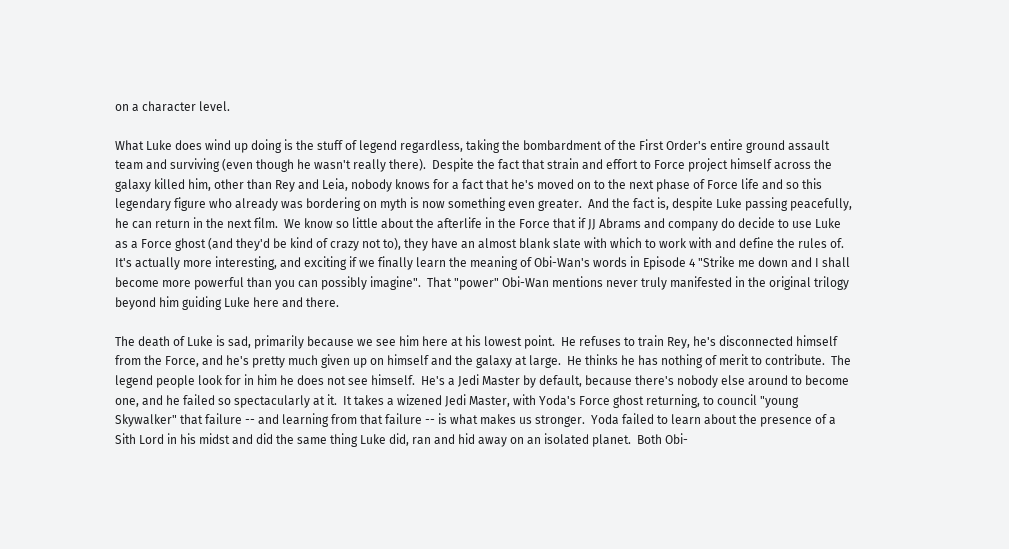on a character level.

What Luke does wind up doing is the stuff of legend regardless, taking the bombardment of the First Order's entire ground assault team and surviving (even though he wasn't really there).  Despite the fact that strain and effort to Force project himself across the galaxy killed him, other than Rey and Leia, nobody knows for a fact that he's moved on to the next phase of Force life and so this legendary figure who already was bordering on myth is now something even greater.  And the fact is, despite Luke passing peacefully, he can return in the next film.  We know so little about the afterlife in the Force that if JJ Abrams and company do decide to use Luke as a Force ghost (and they'd be kind of crazy not to), they have an almost blank slate with which to work with and define the rules of.  It's actually more interesting, and exciting if we finally learn the meaning of Obi-Wan's words in Episode 4 "Strike me down and I shall become more powerful than you can possibly imagine".  That "power" Obi-Wan mentions never truly manifested in the original trilogy beyond him guiding Luke here and there.

The death of Luke is sad, primarily because we see him here at his lowest point.  He refuses to train Rey, he's disconnected himself from the Force, and he's pretty much given up on himself and the galaxy at large.  He thinks he has nothing of merit to contribute.  The legend people look for in him he does not see himself.  He's a Jedi Master by default, because there's nobody else around to become one, and he failed so spectacularly at it.  It takes a wizened Jedi Master, with Yoda's Force ghost returning, to council "young Skywalker" that failure -- and learning from that failure -- is what makes us stronger.  Yoda failed to learn about the presence of a Sith Lord in his midst and did the same thing Luke did, ran and hid away on an isolated planet.  Both Obi-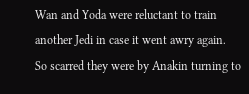Wan and Yoda were reluctant to train another Jedi in case it went awry again.  So scarred they were by Anakin turning to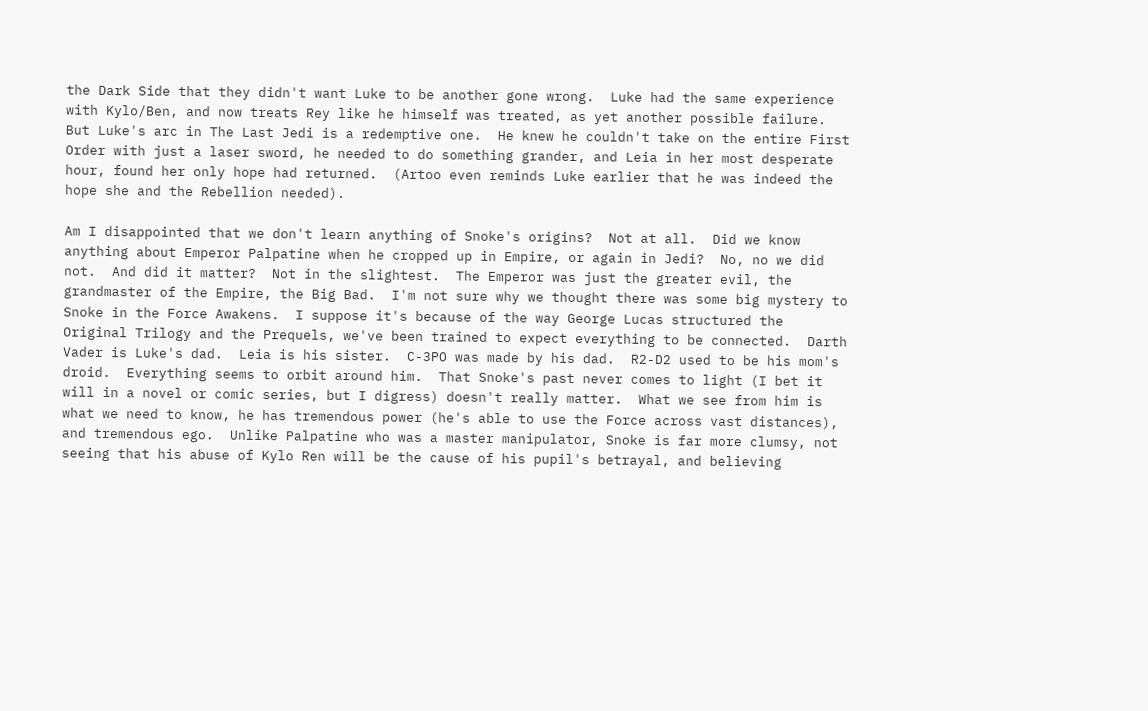the Dark Side that they didn't want Luke to be another gone wrong.  Luke had the same experience with Kylo/Ben, and now treats Rey like he himself was treated, as yet another possible failure.  But Luke's arc in The Last Jedi is a redemptive one.  He knew he couldn't take on the entire First Order with just a laser sword, he needed to do something grander, and Leia in her most desperate hour, found her only hope had returned.  (Artoo even reminds Luke earlier that he was indeed the hope she and the Rebellion needed).

Am I disappointed that we don't learn anything of Snoke's origins?  Not at all.  Did we know anything about Emperor Palpatine when he cropped up in Empire, or again in Jedi?  No, no we did not.  And did it matter?  Not in the slightest.  The Emperor was just the greater evil, the grandmaster of the Empire, the Big Bad.  I'm not sure why we thought there was some big mystery to Snoke in the Force Awakens.  I suppose it's because of the way George Lucas structured the Original Trilogy and the Prequels, we've been trained to expect everything to be connected.  Darth Vader is Luke's dad.  Leia is his sister.  C-3PO was made by his dad.  R2-D2 used to be his mom's droid.  Everything seems to orbit around him.  That Snoke's past never comes to light (I bet it will in a novel or comic series, but I digress) doesn't really matter.  What we see from him is what we need to know, he has tremendous power (he's able to use the Force across vast distances), and tremendous ego.  Unlike Palpatine who was a master manipulator, Snoke is far more clumsy, not seeing that his abuse of Kylo Ren will be the cause of his pupil's betrayal, and believing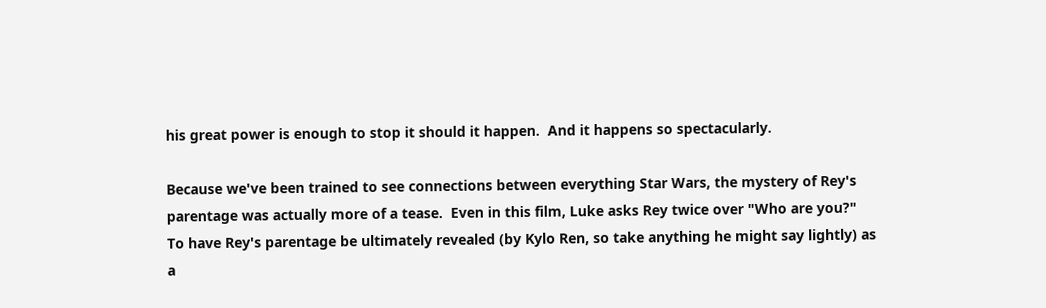his great power is enough to stop it should it happen.  And it happens so spectacularly.

Because we've been trained to see connections between everything Star Wars, the mystery of Rey's parentage was actually more of a tease.  Even in this film, Luke asks Rey twice over "Who are you?"  To have Rey's parentage be ultimately revealed (by Kylo Ren, so take anything he might say lightly) as a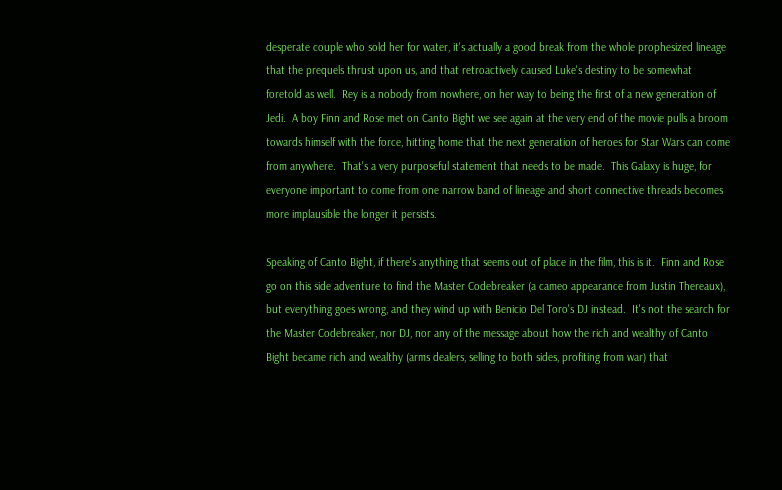desperate couple who sold her for water, it's actually a good break from the whole prophesized lineage that the prequels thrust upon us, and that retroactively caused Luke's destiny to be somewhat foretold as well.  Rey is a nobody from nowhere, on her way to being the first of a new generation of Jedi.  A boy Finn and Rose met on Canto Bight we see again at the very end of the movie pulls a broom towards himself with the force, hitting home that the next generation of heroes for Star Wars can come from anywhere.  That's a very purposeful statement that needs to be made.  This Galaxy is huge, for everyone important to come from one narrow band of lineage and short connective threads becomes more implausible the longer it persists.

Speaking of Canto Bight, if there's anything that seems out of place in the film, this is it.  Finn and Rose go on this side adventure to find the Master Codebreaker (a cameo appearance from Justin Thereaux), but everything goes wrong, and they wind up with Benicio Del Toro's DJ instead.  It's not the search for the Master Codebreaker, nor DJ, nor any of the message about how the rich and wealthy of Canto Bight became rich and wealthy (arms dealers, selling to both sides, profiting from war) that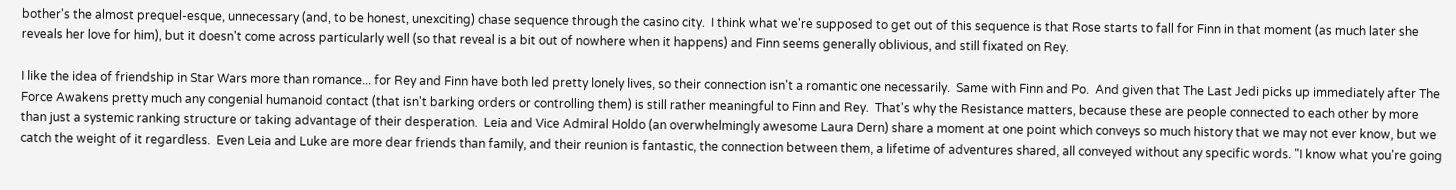bother's the almost prequel-esque, unnecessary (and, to be honest, unexciting) chase sequence through the casino city.  I think what we're supposed to get out of this sequence is that Rose starts to fall for Finn in that moment (as much later she reveals her love for him), but it doesn't come across particularly well (so that reveal is a bit out of nowhere when it happens) and Finn seems generally oblivious, and still fixated on Rey.

I like the idea of friendship in Star Wars more than romance... for Rey and Finn have both led pretty lonely lives, so their connection isn't a romantic one necessarily.  Same with Finn and Po.  And given that The Last Jedi picks up immediately after The Force Awakens pretty much any congenial humanoid contact (that isn't barking orders or controlling them) is still rather meaningful to Finn and Rey.  That's why the Resistance matters, because these are people connected to each other by more than just a systemic ranking structure or taking advantage of their desperation.  Leia and Vice Admiral Holdo (an overwhelmingly awesome Laura Dern) share a moment at one point which conveys so much history that we may not ever know, but we catch the weight of it regardless.  Even Leia and Luke are more dear friends than family, and their reunion is fantastic, the connection between them, a lifetime of adventures shared, all conveyed without any specific words. "I know what you're going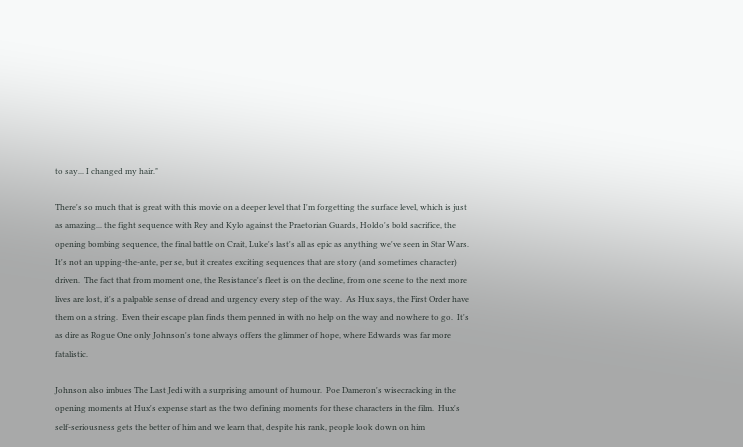to say... I changed my hair."

There's so much that is great with this movie on a deeper level that I'm forgetting the surface level, which is just as amazing... the fight sequence with Rey and Kylo against the Praetorian Guards, Holdo's bold sacrifice, the opening bombing sequence, the final battle on Crait, Luke's last's all as epic as anything we've seen in Star Wars.  It's not an upping-the-ante, per se, but it creates exciting sequences that are story (and sometimes character) driven.  The fact that from moment one, the Resistance's fleet is on the decline, from one scene to the next more lives are lost, it's a palpable sense of dread and urgency every step of the way.  As Hux says, the First Order have them on a string.  Even their escape plan finds them penned in with no help on the way and nowhere to go.  It's as dire as Rogue One only Johnson's tone always offers the glimmer of hope, where Edwards was far more fatalistic.

Johnson also imbues The Last Jedi with a surprising amount of humour.  Poe Dameron's wisecracking in the opening moments at Hux's expense start as the two defining moments for these characters in the film.  Hux's self-seriousness gets the better of him and we learn that, despite his rank, people look down on him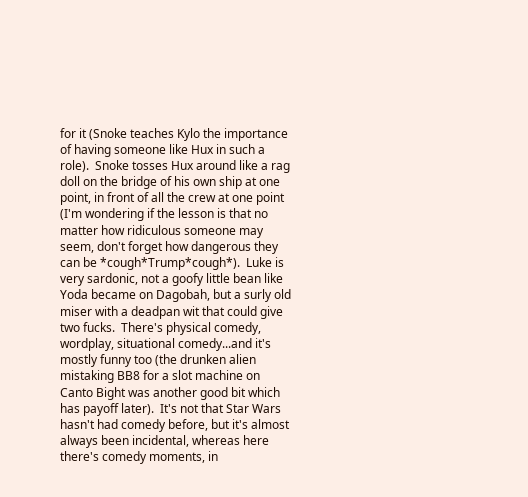for it (Snoke teaches Kylo the importance of having someone like Hux in such a role).  Snoke tosses Hux around like a rag doll on the bridge of his own ship at one point, in front of all the crew at one point (I'm wondering if the lesson is that no matter how ridiculous someone may seem, don't forget how dangerous they can be *cough*Trump*cough*).  Luke is very sardonic, not a goofy little bean like Yoda became on Dagobah, but a surly old miser with a deadpan wit that could give two fucks.  There's physical comedy, wordplay, situational comedy...and it's mostly funny too (the drunken alien mistaking BB8 for a slot machine on Canto Bight was another good bit which has payoff later).  It's not that Star Wars hasn't had comedy before, but it's almost always been incidental, whereas here there's comedy moments, in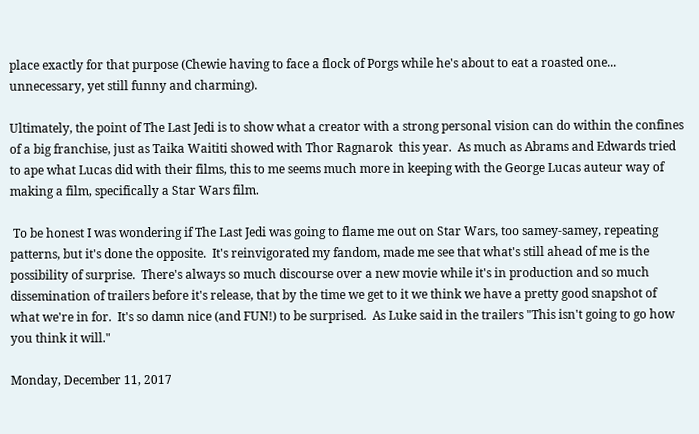place exactly for that purpose (Chewie having to face a flock of Porgs while he's about to eat a roasted one... unnecessary, yet still funny and charming).

Ultimately, the point of The Last Jedi is to show what a creator with a strong personal vision can do within the confines of a big franchise, just as Taika Waititi showed with Thor Ragnarok  this year.  As much as Abrams and Edwards tried to ape what Lucas did with their films, this to me seems much more in keeping with the George Lucas auteur way of making a film, specifically a Star Wars film.

 To be honest I was wondering if The Last Jedi was going to flame me out on Star Wars, too samey-samey, repeating patterns, but it's done the opposite.  It's reinvigorated my fandom, made me see that what's still ahead of me is the possibility of surprise.  There's always so much discourse over a new movie while it's in production and so much dissemination of trailers before it's release, that by the time we get to it we think we have a pretty good snapshot of what we're in for.  It's so damn nice (and FUN!) to be surprised.  As Luke said in the trailers "This isn't going to go how you think it will."

Monday, December 11, 2017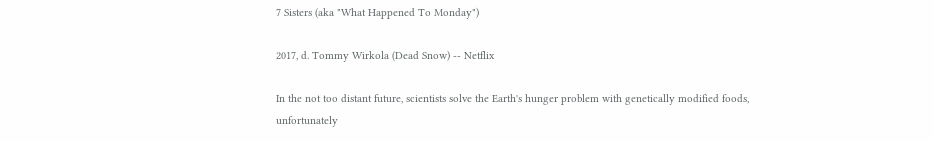7 Sisters (aka "What Happened To Monday")

2017, d. Tommy Wirkola (Dead Snow) -- Netflix

In the not too distant future, scientists solve the Earth's hunger problem with genetically modified foods, unfortunately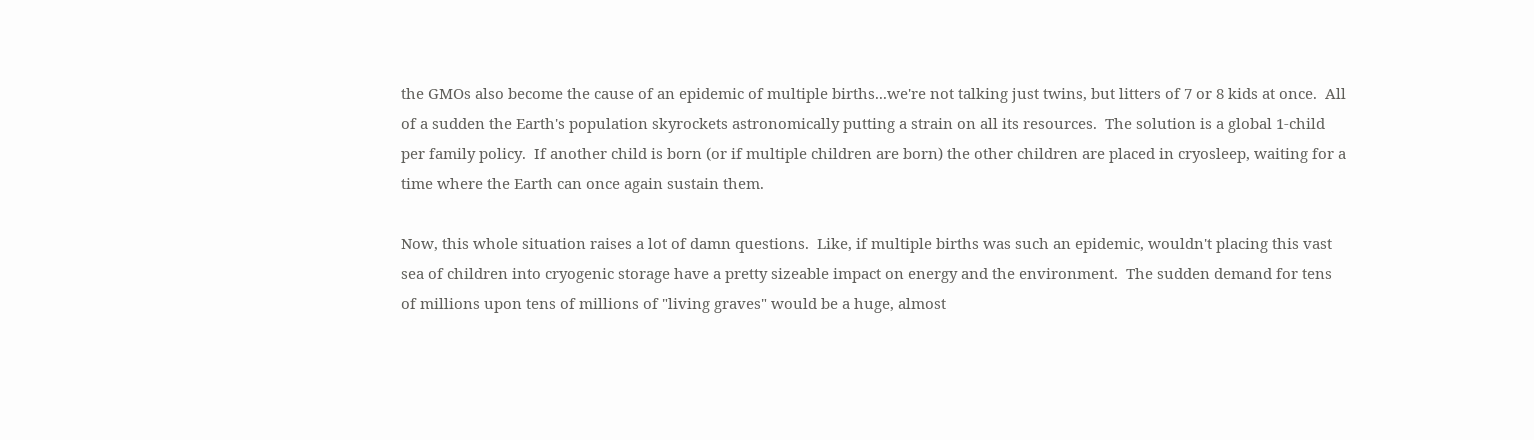the GMOs also become the cause of an epidemic of multiple births...we're not talking just twins, but litters of 7 or 8 kids at once.  All of a sudden the Earth's population skyrockets astronomically putting a strain on all its resources.  The solution is a global 1-child per family policy.  If another child is born (or if multiple children are born) the other children are placed in cryosleep, waiting for a time where the Earth can once again sustain them.

Now, this whole situation raises a lot of damn questions.  Like, if multiple births was such an epidemic, wouldn't placing this vast sea of children into cryogenic storage have a pretty sizeable impact on energy and the environment.  The sudden demand for tens of millions upon tens of millions of "living graves" would be a huge, almost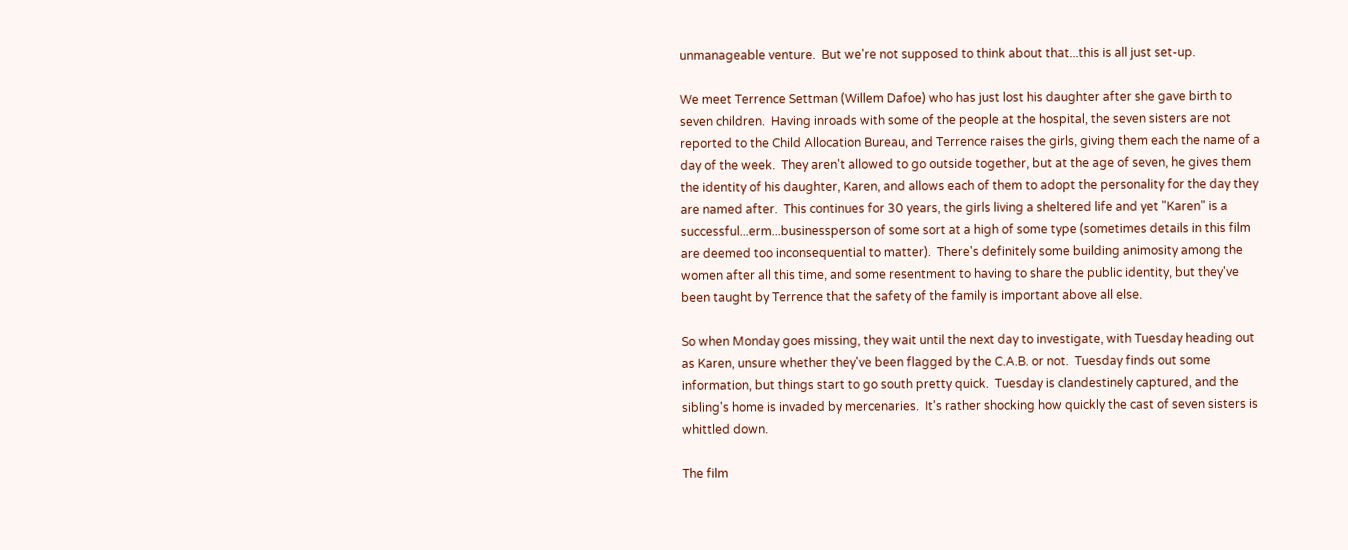unmanageable venture.  But we're not supposed to think about that...this is all just set-up.

We meet Terrence Settman (Willem Dafoe) who has just lost his daughter after she gave birth to seven children.  Having inroads with some of the people at the hospital, the seven sisters are not reported to the Child Allocation Bureau, and Terrence raises the girls, giving them each the name of a day of the week.  They aren't allowed to go outside together, but at the age of seven, he gives them the identity of his daughter, Karen, and allows each of them to adopt the personality for the day they are named after.  This continues for 30 years, the girls living a sheltered life and yet "Karen" is a successful...erm...businessperson of some sort at a high of some type (sometimes details in this film are deemed too inconsequential to matter).  There's definitely some building animosity among the women after all this time, and some resentment to having to share the public identity, but they've been taught by Terrence that the safety of the family is important above all else.

So when Monday goes missing, they wait until the next day to investigate, with Tuesday heading out as Karen, unsure whether they've been flagged by the C.A.B. or not.  Tuesday finds out some information, but things start to go south pretty quick.  Tuesday is clandestinely captured, and the sibling's home is invaded by mercenaries.  It's rather shocking how quickly the cast of seven sisters is whittled down.

The film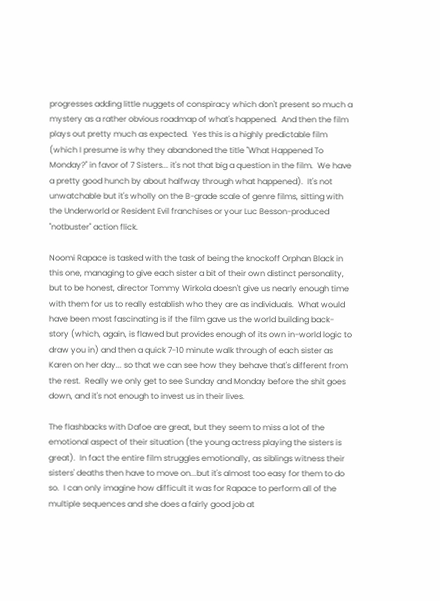progresses adding little nuggets of conspiracy which don't present so much a mystery as a rather obvious roadmap of what's happened.  And then the film plays out pretty much as expected.  Yes this is a highly predictable film (which I presume is why they abandoned the title "What Happened To Monday?" in favor of 7 Sisters... it's not that big a question in the film.  We have a pretty good hunch by about halfway through what happened).  It's not unwatchable but it's wholly on the B-grade scale of genre films, sitting with the Underworld or Resident Evil franchises or your Luc Besson-produced "notbuster" action flick.

Noomi Rapace is tasked with the task of being the knockoff Orphan Black in this one, managing to give each sister a bit of their own distinct personality, but to be honest, director Tommy Wirkola doesn't give us nearly enough time with them for us to really establish who they are as individuals.  What would have been most fascinating is if the film gave us the world building back-story (which, again, is flawed but provides enough of its own in-world logic to draw you in) and then a quick 7-10 minute walk through of each sister as Karen on her day... so that we can see how they behave that's different from the rest.  Really we only get to see Sunday and Monday before the shit goes down, and it's not enough to invest us in their lives.

The flashbacks with Dafoe are great, but they seem to miss a lot of the emotional aspect of their situation (the young actress playing the sisters is great).  In fact the entire film struggles emotionally, as siblings witness their sisters' deaths then have to move on...but it's almost too easy for them to do so.  I can only imagine how difficult it was for Rapace to perform all of the multiple sequences and she does a fairly good job at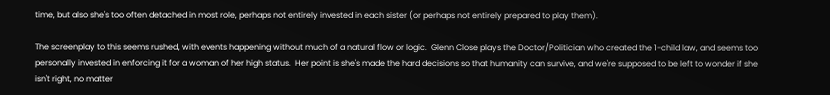time, but also she's too often detached in most role, perhaps not entirely invested in each sister (or perhaps not entirely prepared to play them).

The screenplay to this seems rushed, with events happening without much of a natural flow or logic.  Glenn Close plays the Doctor/Politician who created the 1-child law, and seems too personally invested in enforcing it for a woman of her high status.  Her point is she's made the hard decisions so that humanity can survive, and we're supposed to be left to wonder if she isn't right, no matter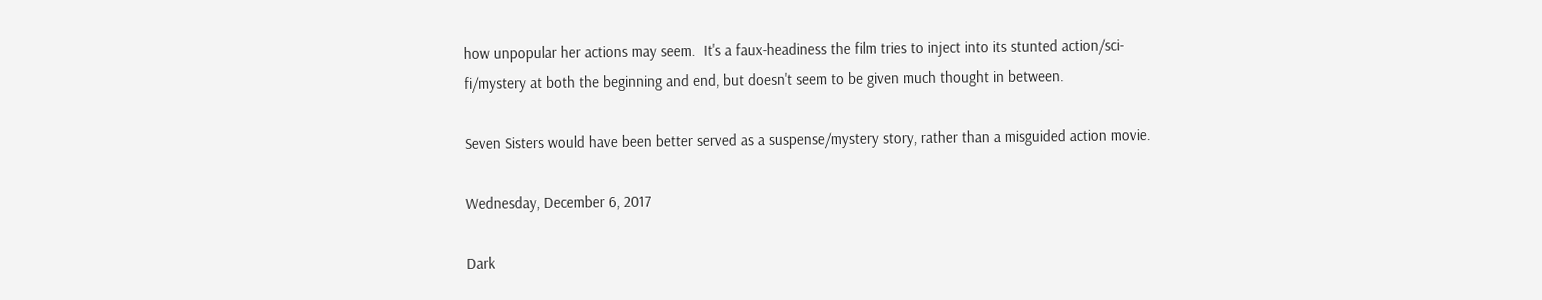how unpopular her actions may seem.  It's a faux-headiness the film tries to inject into its stunted action/sci-fi/mystery at both the beginning and end, but doesn't seem to be given much thought in between.

Seven Sisters would have been better served as a suspense/mystery story, rather than a misguided action movie.

Wednesday, December 6, 2017

Dark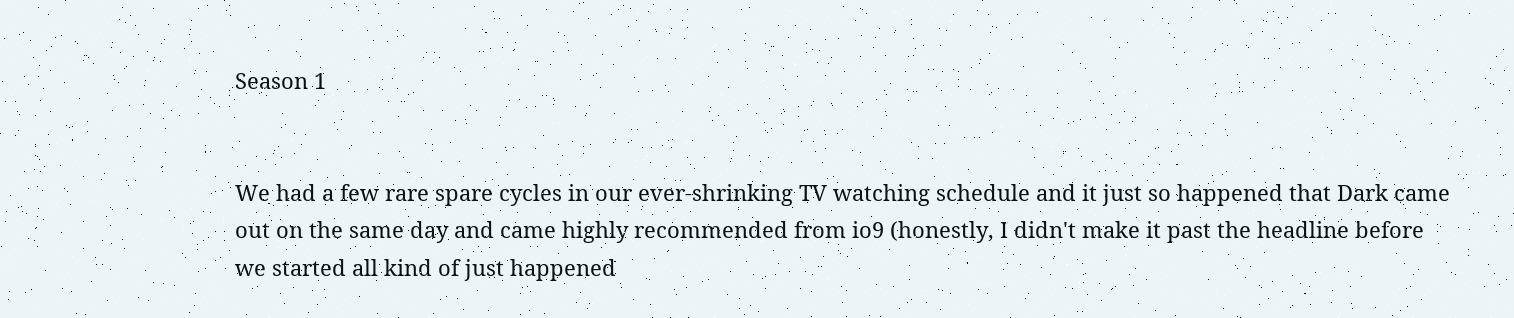Season 1


We had a few rare spare cycles in our ever-shrinking TV watching schedule and it just so happened that Dark came out on the same day and came highly recommended from io9 (honestly, I didn't make it past the headline before we started all kind of just happened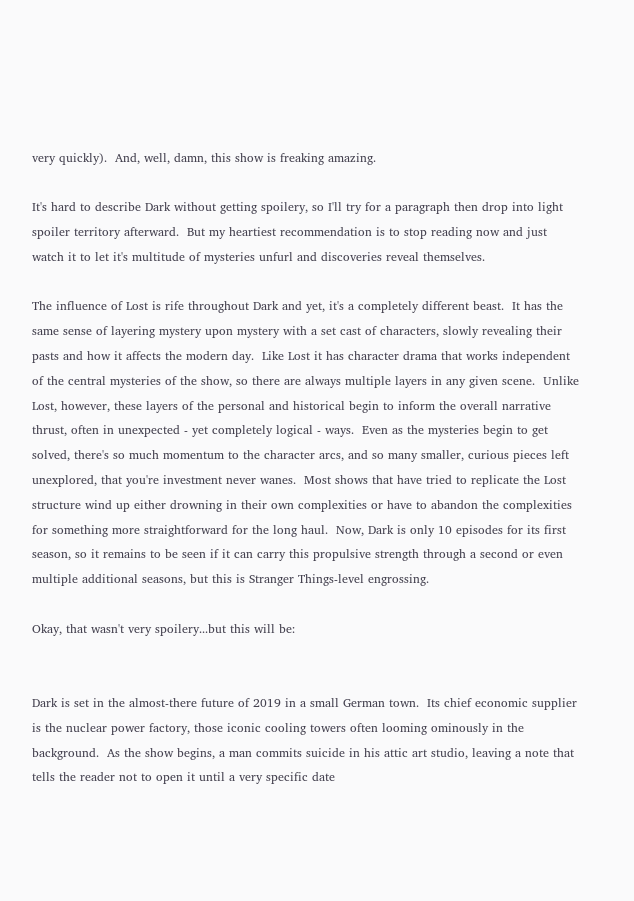very quickly).  And, well, damn, this show is freaking amazing.

It's hard to describe Dark without getting spoilery, so I'll try for a paragraph then drop into light spoiler territory afterward.  But my heartiest recommendation is to stop reading now and just watch it to let it's multitude of mysteries unfurl and discoveries reveal themselves.

The influence of Lost is rife throughout Dark and yet, it's a completely different beast.  It has the same sense of layering mystery upon mystery with a set cast of characters, slowly revealing their pasts and how it affects the modern day.  Like Lost it has character drama that works independent of the central mysteries of the show, so there are always multiple layers in any given scene.  Unlike Lost, however, these layers of the personal and historical begin to inform the overall narrative thrust, often in unexpected - yet completely logical - ways.  Even as the mysteries begin to get solved, there's so much momentum to the character arcs, and so many smaller, curious pieces left unexplored, that you're investment never wanes.  Most shows that have tried to replicate the Lost structure wind up either drowning in their own complexities or have to abandon the complexities for something more straightforward for the long haul.  Now, Dark is only 10 episodes for its first season, so it remains to be seen if it can carry this propulsive strength through a second or even multiple additional seasons, but this is Stranger Things-level engrossing.

Okay, that wasn't very spoilery...but this will be:


Dark is set in the almost-there future of 2019 in a small German town.  Its chief economic supplier is the nuclear power factory, those iconic cooling towers often looming ominously in the background.  As the show begins, a man commits suicide in his attic art studio, leaving a note that tells the reader not to open it until a very specific date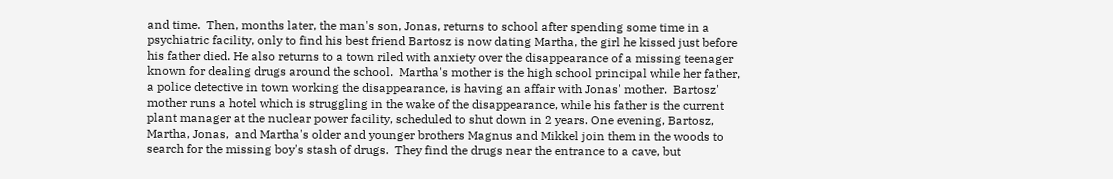and time.  Then, months later, the man's son, Jonas, returns to school after spending some time in a psychiatric facility, only to find his best friend Bartosz is now dating Martha, the girl he kissed just before his father died. He also returns to a town riled with anxiety over the disappearance of a missing teenager known for dealing drugs around the school.  Martha's mother is the high school principal while her father, a police detective in town working the disappearance, is having an affair with Jonas' mother.  Bartosz' mother runs a hotel which is struggling in the wake of the disappearance, while his father is the current plant manager at the nuclear power facility, scheduled to shut down in 2 years. One evening, Bartosz, Martha, Jonas,  and Martha's older and younger brothers Magnus and Mikkel join them in the woods to search for the missing boy's stash of drugs.  They find the drugs near the entrance to a cave, but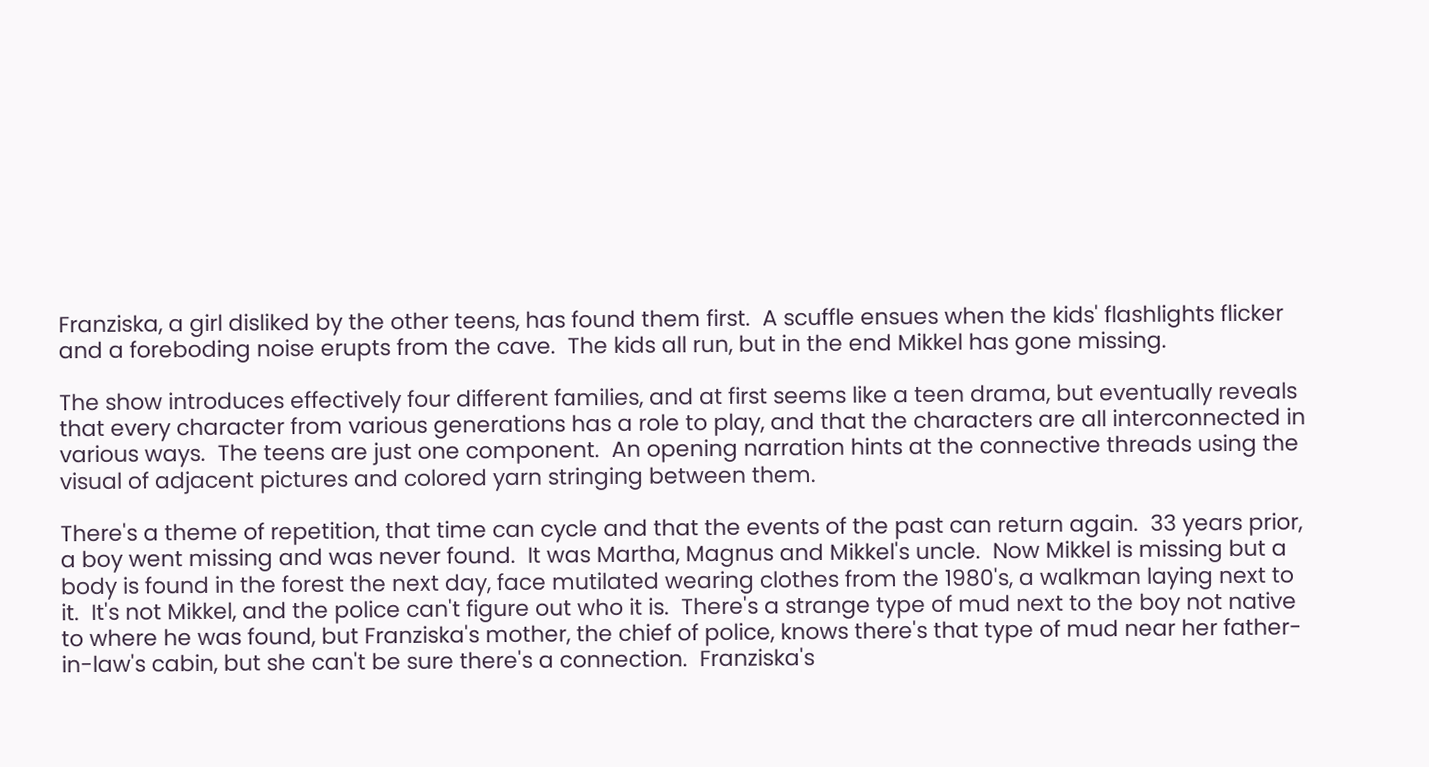Franziska, a girl disliked by the other teens, has found them first.  A scuffle ensues when the kids' flashlights flicker and a foreboding noise erupts from the cave.  The kids all run, but in the end Mikkel has gone missing.

The show introduces effectively four different families, and at first seems like a teen drama, but eventually reveals that every character from various generations has a role to play, and that the characters are all interconnected in various ways.  The teens are just one component.  An opening narration hints at the connective threads using the visual of adjacent pictures and colored yarn stringing between them.

There's a theme of repetition, that time can cycle and that the events of the past can return again.  33 years prior, a boy went missing and was never found.  It was Martha, Magnus and Mikkel's uncle.  Now Mikkel is missing but a body is found in the forest the next day, face mutilated wearing clothes from the 1980's, a walkman laying next to it.  It's not Mikkel, and the police can't figure out who it is.  There's a strange type of mud next to the boy not native to where he was found, but Franziska's mother, the chief of police, knows there's that type of mud near her father-in-law's cabin, but she can't be sure there's a connection.  Franziska's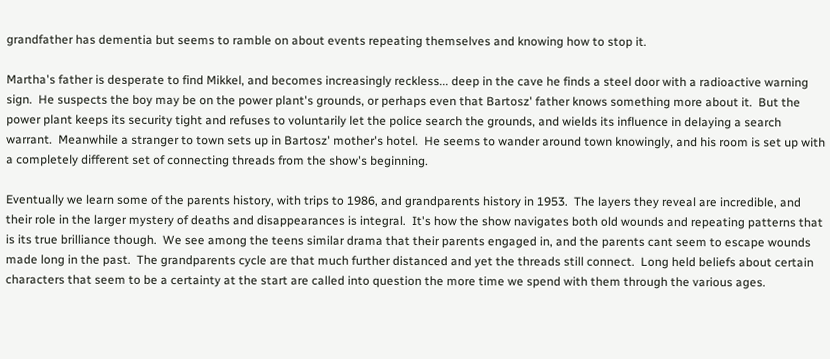grandfather has dementia but seems to ramble on about events repeating themselves and knowing how to stop it.

Martha's father is desperate to find Mikkel, and becomes increasingly reckless... deep in the cave he finds a steel door with a radioactive warning sign.  He suspects the boy may be on the power plant's grounds, or perhaps even that Bartosz' father knows something more about it.  But the power plant keeps its security tight and refuses to voluntarily let the police search the grounds, and wields its influence in delaying a search warrant.  Meanwhile a stranger to town sets up in Bartosz' mother's hotel.  He seems to wander around town knowingly, and his room is set up with a completely different set of connecting threads from the show's beginning.

Eventually we learn some of the parents history, with trips to 1986, and grandparents history in 1953.  The layers they reveal are incredible, and their role in the larger mystery of deaths and disappearances is integral.  It's how the show navigates both old wounds and repeating patterns that is its true brilliance though.  We see among the teens similar drama that their parents engaged in, and the parents cant seem to escape wounds made long in the past.  The grandparents cycle are that much further distanced and yet the threads still connect.  Long held beliefs about certain characters that seem to be a certainty at the start are called into question the more time we spend with them through the various ages.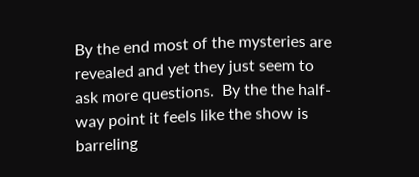By the end most of the mysteries are revealed and yet they just seem to ask more questions.  By the the half-way point it feels like the show is barreling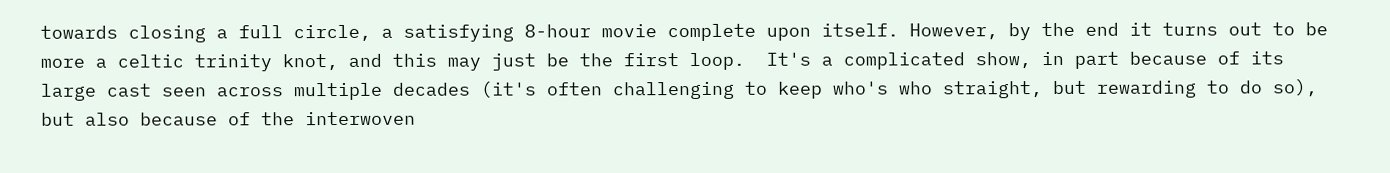towards closing a full circle, a satisfying 8-hour movie complete upon itself. However, by the end it turns out to be more a celtic trinity knot, and this may just be the first loop.  It's a complicated show, in part because of its large cast seen across multiple decades (it's often challenging to keep who's who straight, but rewarding to do so), but also because of the interwoven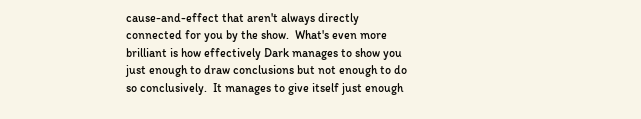cause-and-effect that aren't always directly connected for you by the show.  What's even more brilliant is how effectively Dark manages to show you just enough to draw conclusions but not enough to do so conclusively.  It manages to give itself just enough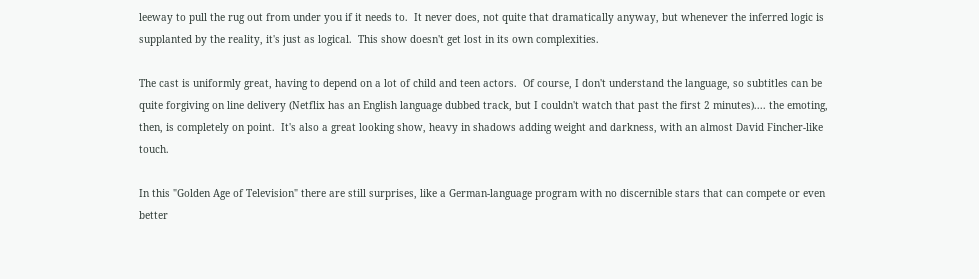leeway to pull the rug out from under you if it needs to.  It never does, not quite that dramatically anyway, but whenever the inferred logic is supplanted by the reality, it's just as logical.  This show doesn't get lost in its own complexities.

The cast is uniformly great, having to depend on a lot of child and teen actors.  Of course, I don't understand the language, so subtitles can be quite forgiving on line delivery (Netflix has an English language dubbed track, but I couldn't watch that past the first 2 minutes).... the emoting, then, is completely on point.  It's also a great looking show, heavy in shadows adding weight and darkness, with an almost David Fincher-like touch.

In this "Golden Age of Television" there are still surprises, like a German-language program with no discernible stars that can compete or even better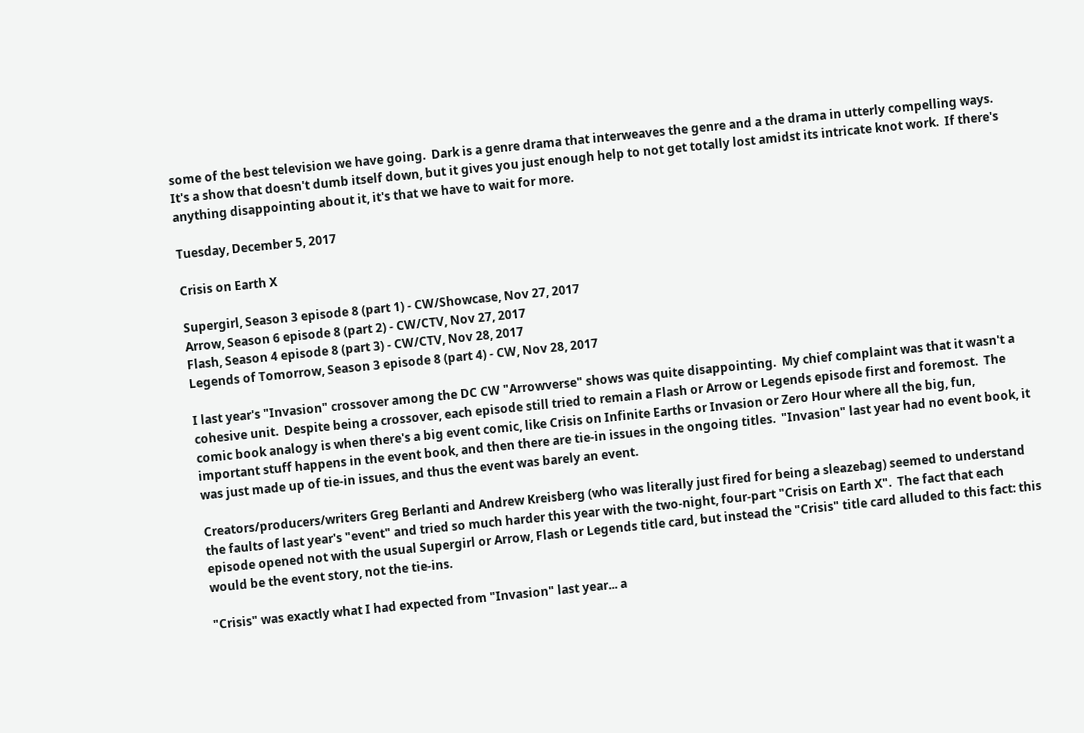some of the best television we have going.  Dark is a genre drama that interweaves the genre and a the drama in utterly compelling ways.  It's a show that doesn't dumb itself down, but it gives you just enough help to not get totally lost amidst its intricate knot work.  If there's anything disappointing about it, it's that we have to wait for more.

Tuesday, December 5, 2017

Crisis on Earth X

Supergirl, Season 3 episode 8 (part 1) - CW/Showcase, Nov 27, 2017
Arrow, Season 6 episode 8 (part 2) - CW/CTV, Nov 27, 2017
Flash, Season 4 episode 8 (part 3) - CW/CTV, Nov 28, 2017
Legends of Tomorrow, Season 3 episode 8 (part 4) - CW, Nov 28, 2017

I last year's "Invasion" crossover among the DC CW "Arrowverse" shows was quite disappointing.  My chief complaint was that it wasn't a cohesive unit.  Despite being a crossover, each episode still tried to remain a Flash or Arrow or Legends episode first and foremost.  The comic book analogy is when there's a big event comic, like Crisis on Infinite Earths or Invasion or Zero Hour where all the big, fun, important stuff happens in the event book, and then there are tie-in issues in the ongoing titles.  "Invasion" last year had no event book, it was just made up of tie-in issues, and thus the event was barely an event.

Creators/producers/writers Greg Berlanti and Andrew Kreisberg (who was literally just fired for being a sleazebag) seemed to understand the faults of last year's "event" and tried so much harder this year with the two-night, four-part "Crisis on Earth X".  The fact that each episode opened not with the usual Supergirl or Arrow, Flash or Legends title card, but instead the "Crisis" title card alluded to this fact: this would be the event story, not the tie-ins.

"Crisis" was exactly what I had expected from "Invasion" last year... a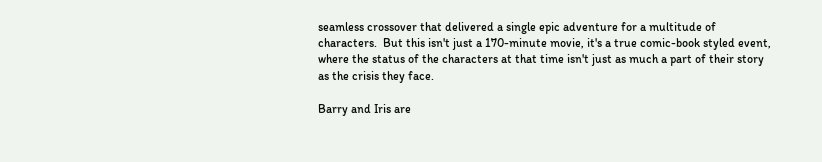seamless crossover that delivered a single epic adventure for a multitude of characters.  But this isn't just a 170-minute movie, it's a true comic-book styled event, where the status of the characters at that time isn't just as much a part of their story as the crisis they face.

Barry and Iris are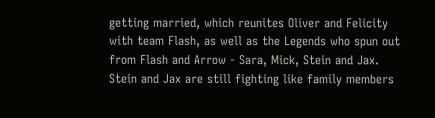getting married, which reunites Oliver and Felicity with team Flash, as well as the Legends who spun out from Flash and Arrow - Sara, Mick, Stein and Jax.  Stein and Jax are still fighting like family members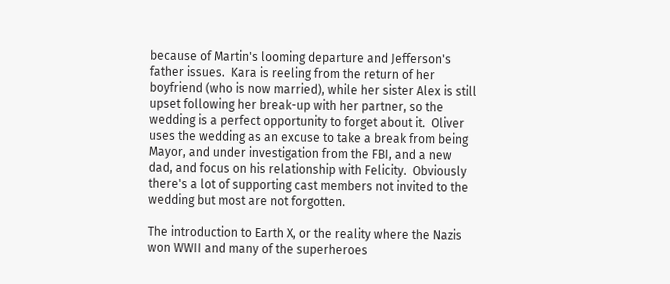because of Martin's looming departure and Jefferson's father issues.  Kara is reeling from the return of her boyfriend (who is now married), while her sister Alex is still upset following her break-up with her partner, so the wedding is a perfect opportunity to forget about it.  Oliver uses the wedding as an excuse to take a break from being Mayor, and under investigation from the FBI, and a new dad, and focus on his relationship with Felicity.  Obviously there's a lot of supporting cast members not invited to the wedding but most are not forgotten.

The introduction to Earth X, or the reality where the Nazis won WWII and many of the superheroes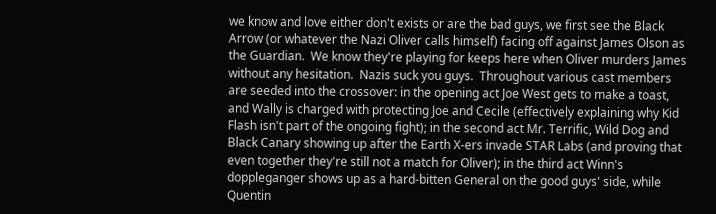we know and love either don't exists or are the bad guys, we first see the Black Arrow (or whatever the Nazi Oliver calls himself) facing off against James Olson as the Guardian.  We know they're playing for keeps here when Oliver murders James without any hesitation.  Nazis suck you guys.  Throughout various cast members are seeded into the crossover: in the opening act Joe West gets to make a toast, and Wally is charged with protecting Joe and Cecile (effectively explaining why Kid Flash isn't part of the ongoing fight); in the second act Mr. Terrific, Wild Dog and Black Canary showing up after the Earth X-ers invade STAR Labs (and proving that even together they're still not a match for Oliver); in the third act Winn's doppleganger shows up as a hard-bitten General on the good guys' side, while Quentin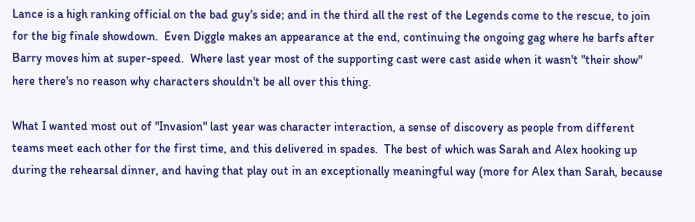Lance is a high ranking official on the bad guy's side; and in the third all the rest of the Legends come to the rescue, to join for the big finale showdown.  Even Diggle makes an appearance at the end, continuing the ongoing gag where he barfs after Barry moves him at super-speed.  Where last year most of the supporting cast were cast aside when it wasn't "their show" here there's no reason why characters shouldn't be all over this thing.

What I wanted most out of "Invasion" last year was character interaction, a sense of discovery as people from different teams meet each other for the first time, and this delivered in spades.  The best of which was Sarah and Alex hooking up during the rehearsal dinner, and having that play out in an exceptionally meaningful way (more for Alex than Sarah, because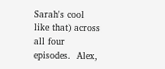Sarah's cool like that) across all four episodes.  Alex,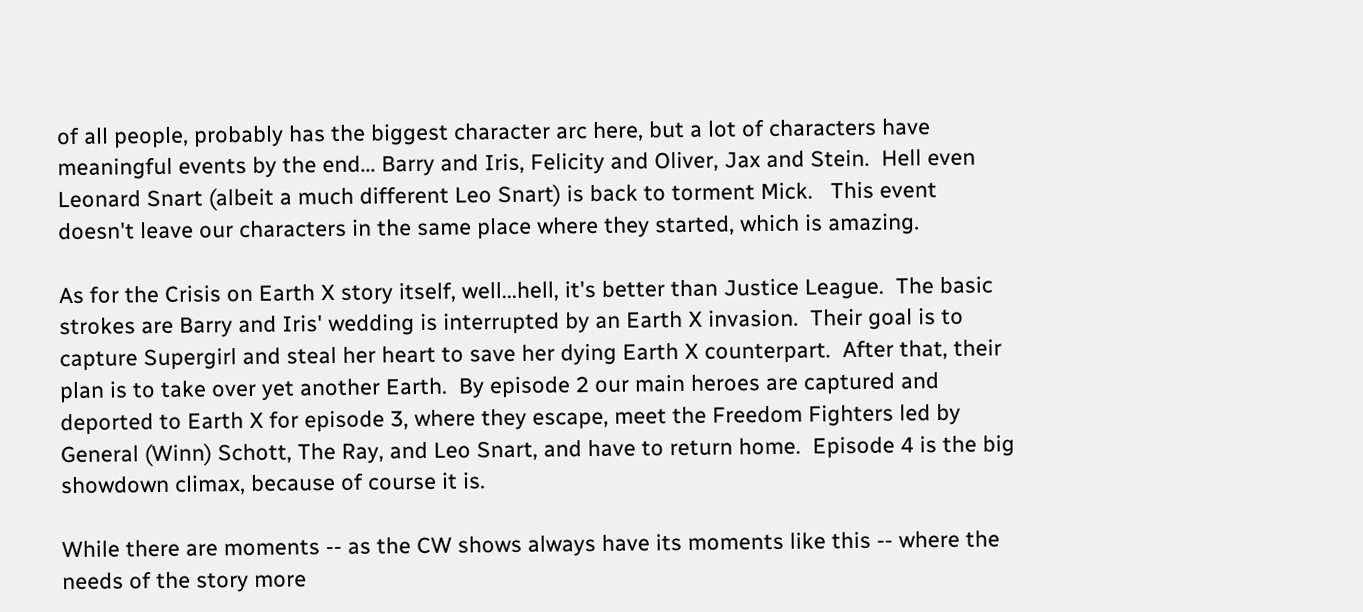of all people, probably has the biggest character arc here, but a lot of characters have meaningful events by the end... Barry and Iris, Felicity and Oliver, Jax and Stein.  Hell even Leonard Snart (albeit a much different Leo Snart) is back to torment Mick.   This event doesn't leave our characters in the same place where they started, which is amazing.

As for the Crisis on Earth X story itself, well...hell, it's better than Justice League.  The basic strokes are Barry and Iris' wedding is interrupted by an Earth X invasion.  Their goal is to capture Supergirl and steal her heart to save her dying Earth X counterpart.  After that, their plan is to take over yet another Earth.  By episode 2 our main heroes are captured and deported to Earth X for episode 3, where they escape, meet the Freedom Fighters led by General (Winn) Schott, The Ray, and Leo Snart, and have to return home.  Episode 4 is the big showdown climax, because of course it is.

While there are moments -- as the CW shows always have its moments like this -- where the needs of the story more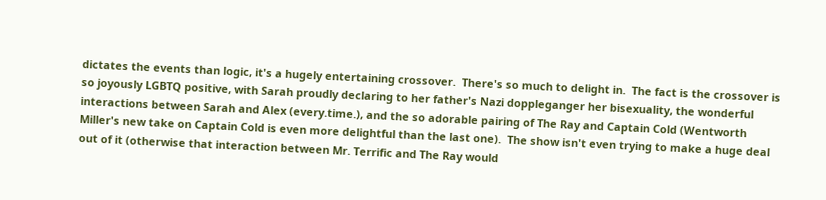dictates the events than logic, it's a hugely entertaining crossover.  There's so much to delight in.  The fact is the crossover is so joyously LGBTQ positive, with Sarah proudly declaring to her father's Nazi doppleganger her bisexuality, the wonderful interactions between Sarah and Alex (every.time.), and the so adorable pairing of The Ray and Captain Cold (Wentworth Miller's new take on Captain Cold is even more delightful than the last one).  The show isn't even trying to make a huge deal out of it (otherwise that interaction between Mr. Terrific and The Ray would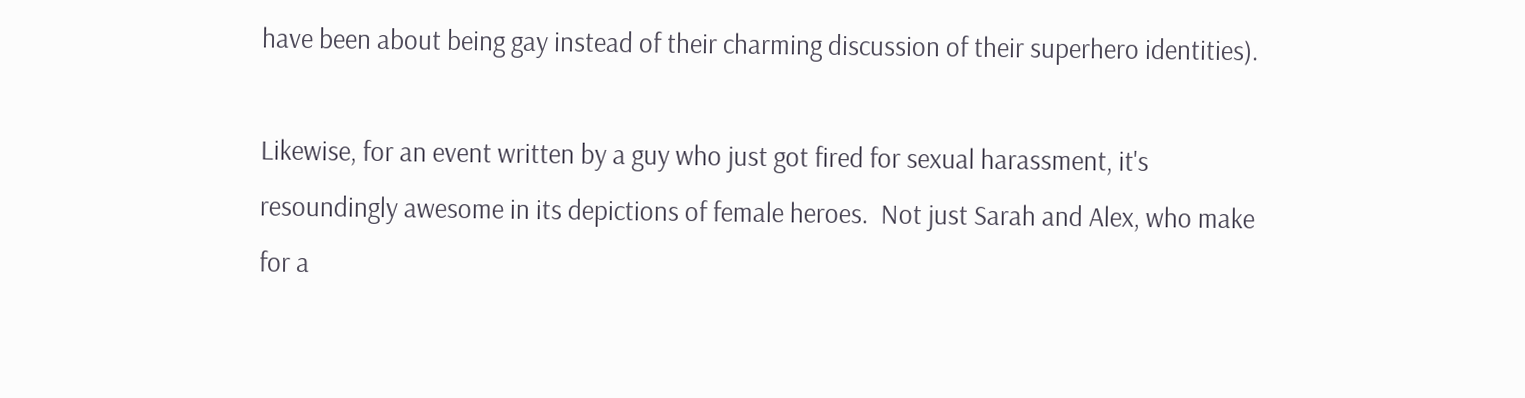have been about being gay instead of their charming discussion of their superhero identities).

Likewise, for an event written by a guy who just got fired for sexual harassment, it's resoundingly awesome in its depictions of female heroes.  Not just Sarah and Alex, who make for a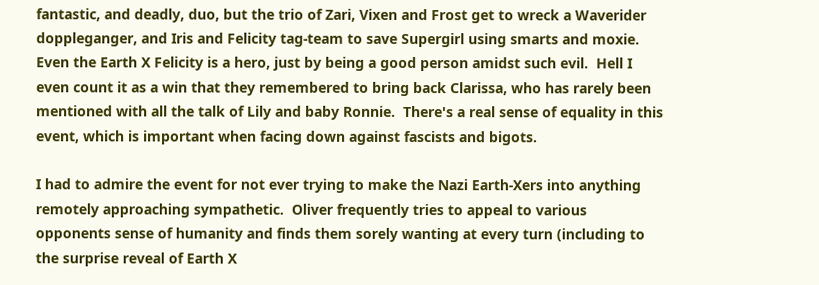fantastic, and deadly, duo, but the trio of Zari, Vixen and Frost get to wreck a Waverider doppleganger, and Iris and Felicity tag-team to save Supergirl using smarts and moxie. Even the Earth X Felicity is a hero, just by being a good person amidst such evil.  Hell I even count it as a win that they remembered to bring back Clarissa, who has rarely been mentioned with all the talk of Lily and baby Ronnie.  There's a real sense of equality in this event, which is important when facing down against fascists and bigots.

I had to admire the event for not ever trying to make the Nazi Earth-Xers into anything remotely approaching sympathetic.  Oliver frequently tries to appeal to various opponents sense of humanity and finds them sorely wanting at every turn (including to the surprise reveal of Earth X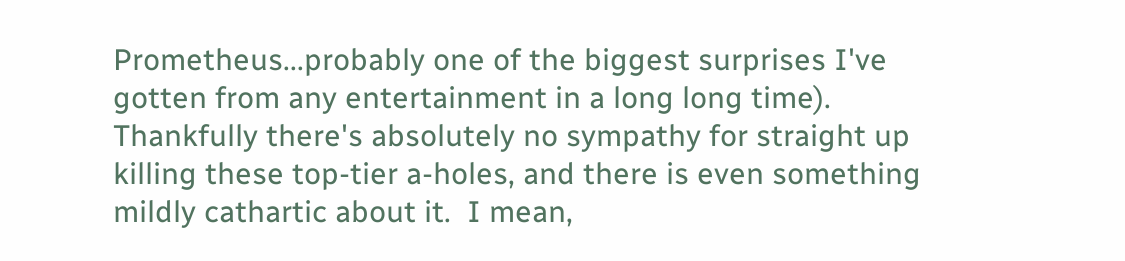Prometheus...probably one of the biggest surprises I've gotten from any entertainment in a long long time).  Thankfully there's absolutely no sympathy for straight up killing these top-tier a-holes, and there is even something mildly cathartic about it.  I mean,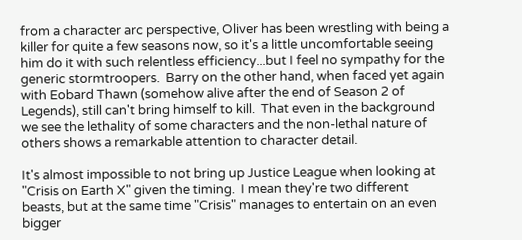from a character arc perspective, Oliver has been wrestling with being a killer for quite a few seasons now, so it's a little uncomfortable seeing him do it with such relentless efficiency...but I feel no sympathy for the generic stormtroopers.  Barry on the other hand, when faced yet again with Eobard Thawn (somehow alive after the end of Season 2 of Legends), still can't bring himself to kill.  That even in the background we see the lethality of some characters and the non-lethal nature of others shows a remarkable attention to character detail.

It's almost impossible to not bring up Justice League when looking at "Crisis on Earth X" given the timing.  I mean they're two different beasts, but at the same time "Crisis" manages to entertain on an even bigger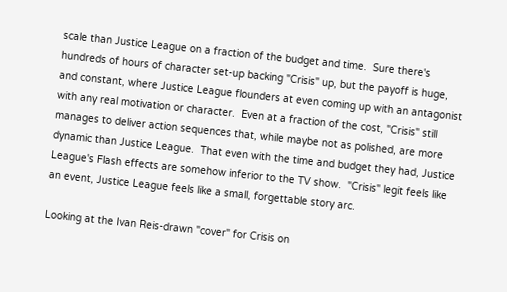scale than Justice League on a fraction of the budget and time.  Sure there's hundreds of hours of character set-up backing "Crisis" up, but the payoff is huge, and constant, where Justice League flounders at even coming up with an antagonist with any real motivation or character.  Even at a fraction of the cost, "Crisis" still manages to deliver action sequences that, while maybe not as polished, are more dynamic than Justice League.  That even with the time and budget they had, Justice League's Flash effects are somehow inferior to the TV show.  "Crisis" legit feels like an event, Justice League feels like a small, forgettable story arc.

Looking at the Ivan Reis-drawn "cover" for Crisis on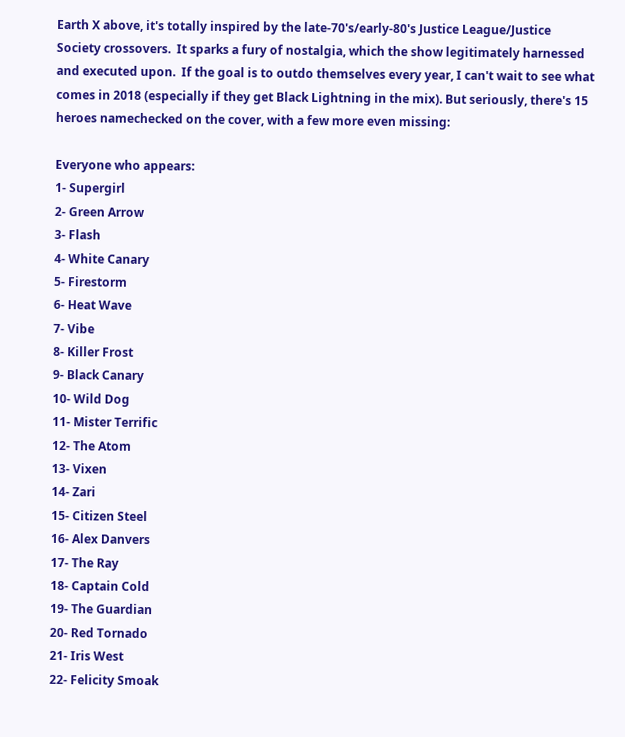Earth X above, it's totally inspired by the late-70's/early-80's Justice League/Justice Society crossovers.  It sparks a fury of nostalgia, which the show legitimately harnessed and executed upon.  If the goal is to outdo themselves every year, I can't wait to see what comes in 2018 (especially if they get Black Lightning in the mix). But seriously, there's 15 heroes namechecked on the cover, with a few more even missing:

Everyone who appears:
1- Supergirl
2- Green Arrow
3- Flash
4- White Canary
5- Firestorm
6- Heat Wave
7- Vibe
8- Killer Frost
9- Black Canary
10- Wild Dog
11- Mister Terrific
12- The Atom
13- Vixen
14- Zari
15- Citizen Steel
16- Alex Danvers
17- The Ray
18- Captain Cold
19- The Guardian
20- Red Tornado
21- Iris West
22- Felicity Smoak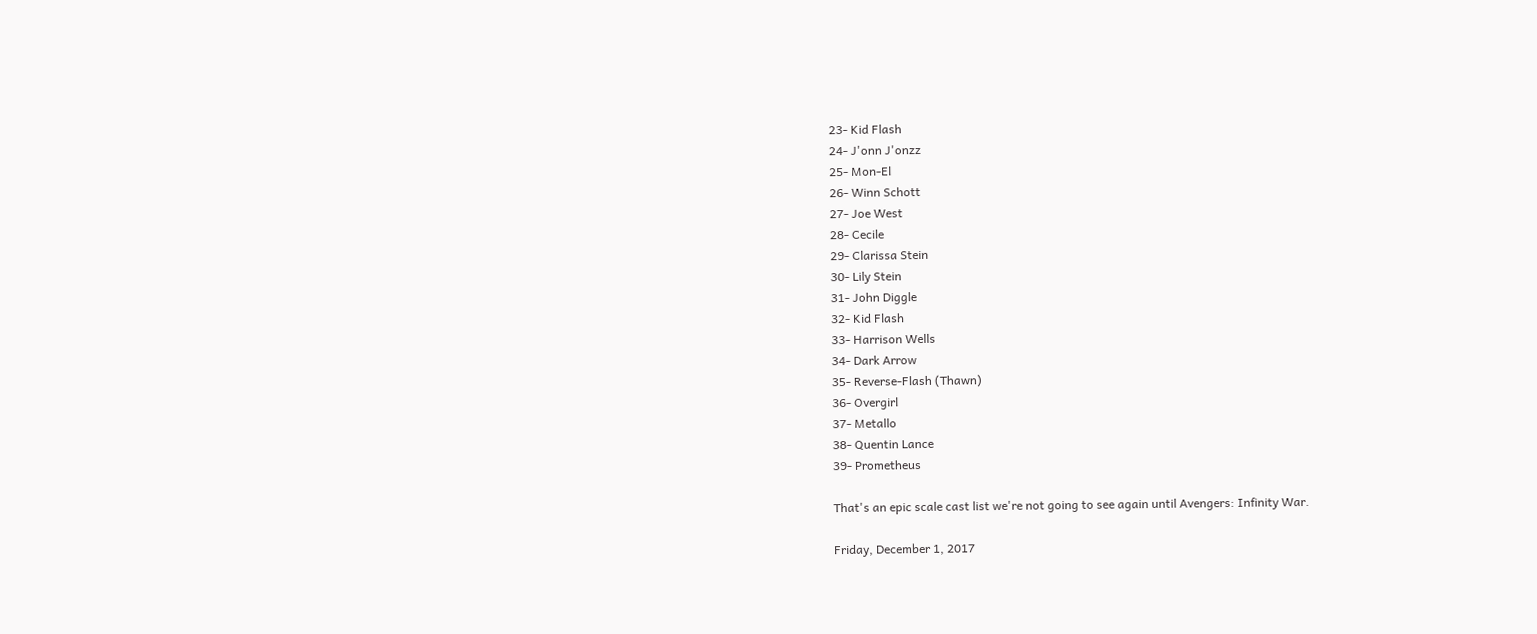23- Kid Flash
24- J'onn J'onzz
25- Mon-El
26- Winn Schott
27- Joe West
28- Cecile
29- Clarissa Stein
30- Lily Stein
31- John Diggle
32- Kid Flash
33- Harrison Wells
34- Dark Arrow
35- Reverse-Flash (Thawn)
36- Overgirl
37- Metallo
38- Quentin Lance
39- Prometheus

That's an epic scale cast list we're not going to see again until Avengers: Infinity War.

Friday, December 1, 2017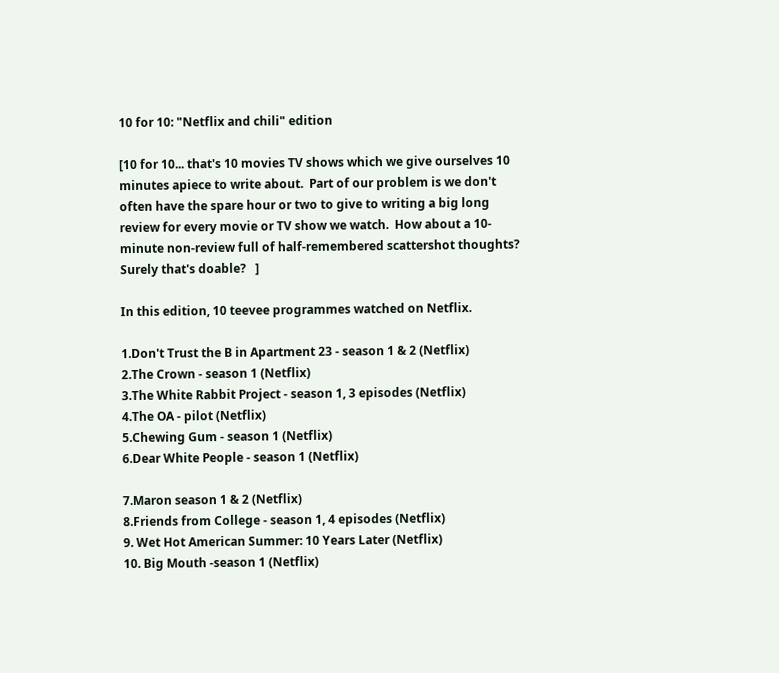10 for 10: "Netflix and chili" edition

[10 for 10... that's 10 movies TV shows which we give ourselves 10 minutes apiece to write about.  Part of our problem is we don't often have the spare hour or two to give to writing a big long review for every movie or TV show we watch.  How about a 10-minute non-review full of half-remembered scattershot thoughts? Surely that's doable?   ]

In this edition, 10 teevee programmes watched on Netflix.

1.Don't Trust the B in Apartment 23 - season 1 & 2 (Netflix)
2.The Crown - season 1 (Netflix)
3.The White Rabbit Project - season 1, 3 episodes (Netflix)
4.The OA - pilot (Netflix)
5.Chewing Gum - season 1 (Netflix)
6.Dear White People - season 1 (Netflix)

7.Maron season 1 & 2 (Netflix)
8.Friends from College - season 1, 4 episodes (Netflix)
9. Wet Hot American Summer: 10 Years Later (Netflix)
10. Big Mouth -season 1 (Netflix)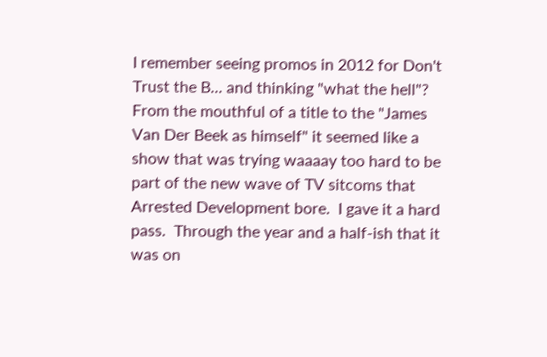I remember seeing promos in 2012 for Don't Trust the B... and thinking "what the hell"?  From the mouthful of a title to the "James Van Der Beek as himself" it seemed like a show that was trying waaaay too hard to be part of the new wave of TV sitcoms that Arrested Development bore.  I gave it a hard pass.  Through the year and a half-ish that it was on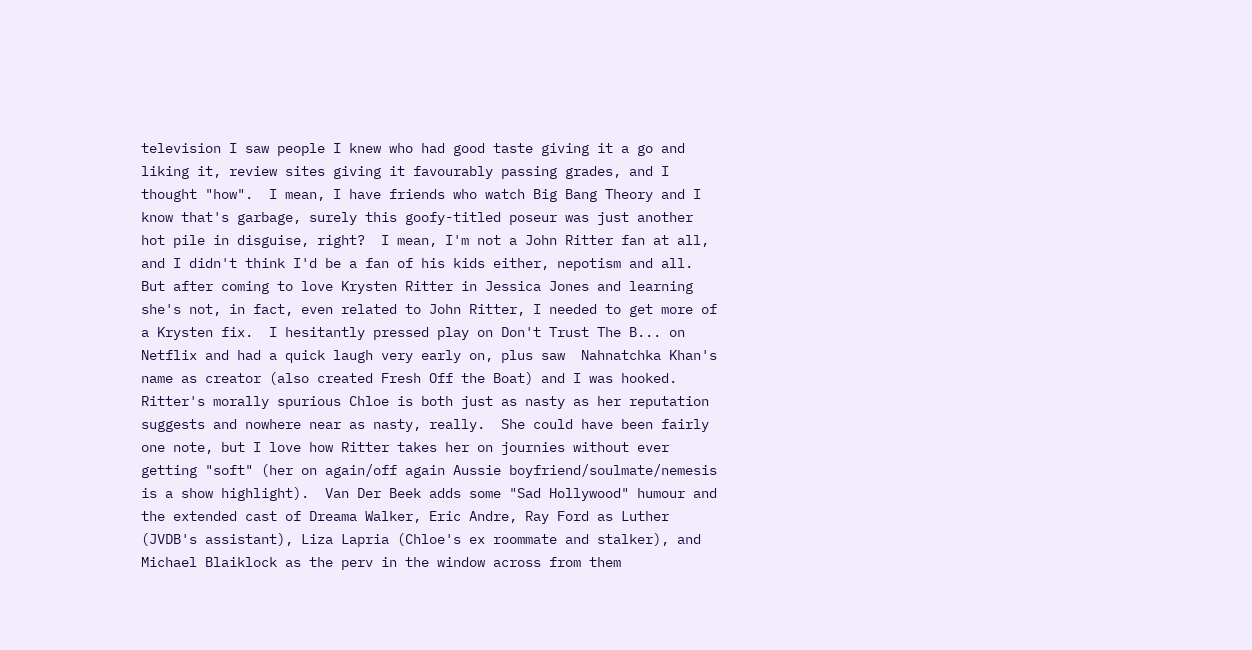television I saw people I knew who had good taste giving it a go and liking it, review sites giving it favourably passing grades, and I thought "how".  I mean, I have friends who watch Big Bang Theory and I know that's garbage, surely this goofy-titled poseur was just another hot pile in disguise, right?  I mean, I'm not a John Ritter fan at all, and I didn't think I'd be a fan of his kids either, nepotism and all.  But after coming to love Krysten Ritter in Jessica Jones and learning she's not, in fact, even related to John Ritter, I needed to get more of a Krysten fix.  I hesitantly pressed play on Don't Trust The B... on Netflix and had a quick laugh very early on, plus saw  Nahnatchka Khan's name as creator (also created Fresh Off the Boat) and I was hooked.  Ritter's morally spurious Chloe is both just as nasty as her reputation suggests and nowhere near as nasty, really.  She could have been fairly one note, but I love how Ritter takes her on journies without ever getting "soft" (her on again/off again Aussie boyfriend/soulmate/nemesis is a show highlight).  Van Der Beek adds some "Sad Hollywood" humour and the extended cast of Dreama Walker, Eric Andre, Ray Ford as Luther (JVDB's assistant), Liza Lapria (Chloe's ex roommate and stalker), and Michael Blaiklock as the perv in the window across from them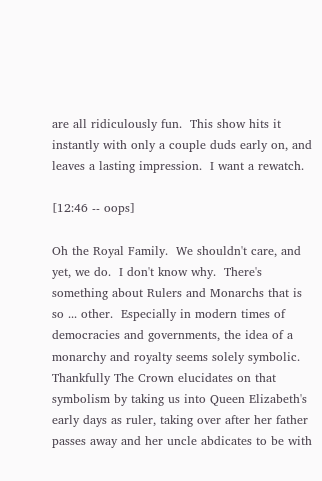are all ridiculously fun.  This show hits it instantly with only a couple duds early on, and leaves a lasting impression.  I want a rewatch.

[12:46 -- oops]

Oh the Royal Family.  We shouldn't care, and yet, we do.  I don't know why.  There's something about Rulers and Monarchs that is so ... other.  Especially in modern times of democracies and governments, the idea of a monarchy and royalty seems solely symbolic.  Thankfully The Crown elucidates on that symbolism by taking us into Queen Elizabeth's early days as ruler, taking over after her father passes away and her uncle abdicates to be with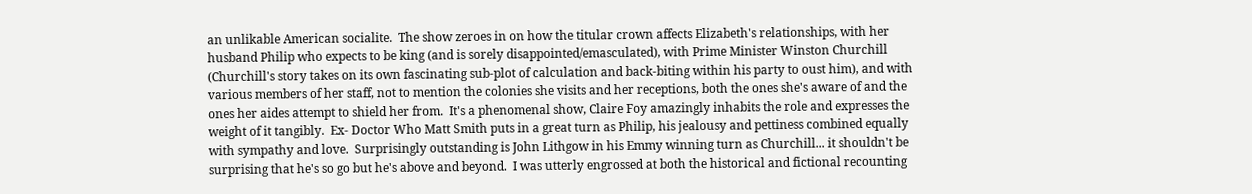an unlikable American socialite.  The show zeroes in on how the titular crown affects Elizabeth's relationships, with her husband Philip who expects to be king (and is sorely disappointed/emasculated), with Prime Minister Winston Churchill (Churchill's story takes on its own fascinating sub-plot of calculation and back-biting within his party to oust him), and with various members of her staff, not to mention the colonies she visits and her receptions, both the ones she's aware of and the ones her aides attempt to shield her from.  It's a phenomenal show, Claire Foy amazingly inhabits the role and expresses the weight of it tangibly.  Ex- Doctor Who Matt Smith puts in a great turn as Philip, his jealousy and pettiness combined equally with sympathy and love.  Surprisingly outstanding is John Lithgow in his Emmy winning turn as Churchill... it shouldn't be surprising that he's so go but he's above and beyond.  I was utterly engrossed at both the historical and fictional recounting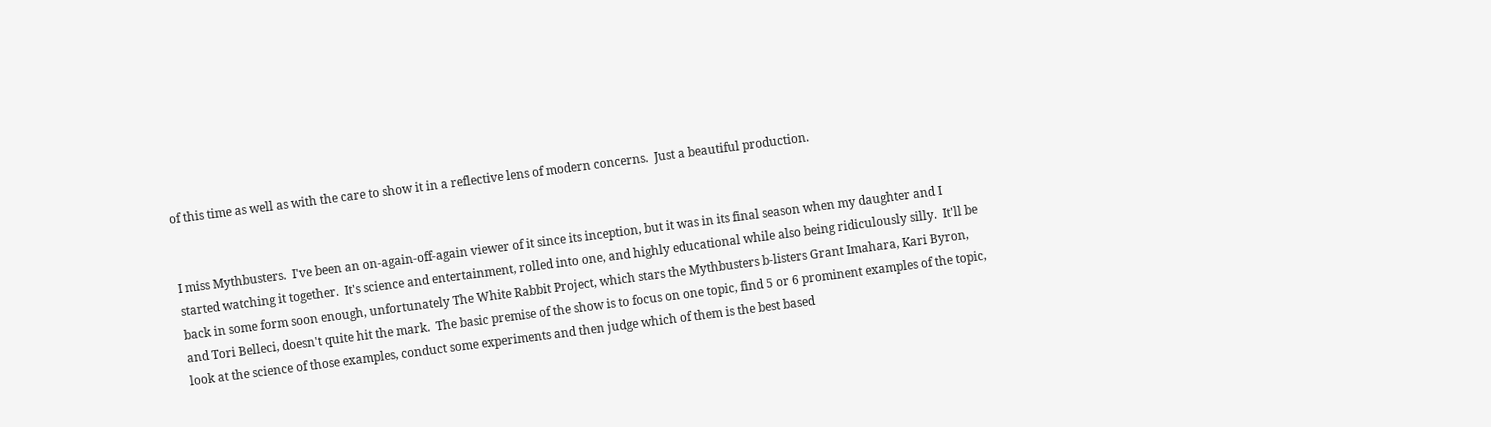of this time as well as with the care to show it in a reflective lens of modern concerns.  Just a beautiful production.


I miss Mythbusters.  I've been an on-again-off-again viewer of it since its inception, but it was in its final season when my daughter and I started watching it together.  It's science and entertainment, rolled into one, and highly educational while also being ridiculously silly.  It'll be back in some form soon enough, unfortunately The White Rabbit Project, which stars the Mythbusters b-listers Grant Imahara, Kari Byron, and Tori Belleci, doesn't quite hit the mark.  The basic premise of the show is to focus on one topic, find 5 or 6 prominent examples of the topic, look at the science of those examples, conduct some experiments and then judge which of them is the best based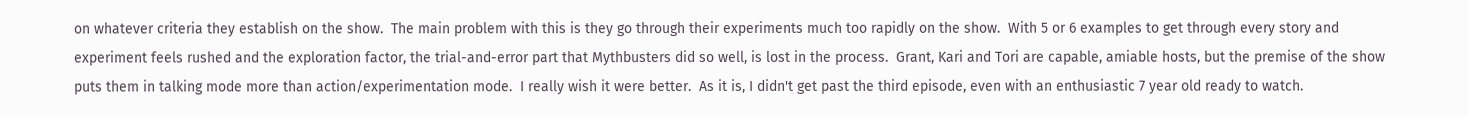on whatever criteria they establish on the show.  The main problem with this is they go through their experiments much too rapidly on the show.  With 5 or 6 examples to get through every story and experiment feels rushed and the exploration factor, the trial-and-error part that Mythbusters did so well, is lost in the process.  Grant, Kari and Tori are capable, amiable hosts, but the premise of the show puts them in talking mode more than action/experimentation mode.  I really wish it were better.  As it is, I didn't get past the third episode, even with an enthusiastic 7 year old ready to watch.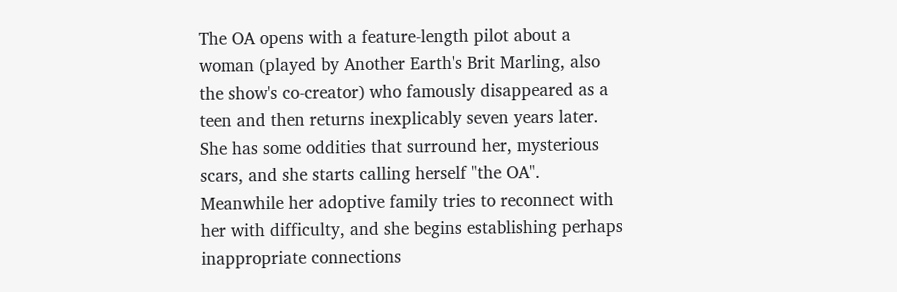The OA opens with a feature-length pilot about a woman (played by Another Earth's Brit Marling, also the show's co-creator) who famously disappeared as a teen and then returns inexplicably seven years later.  She has some oddities that surround her, mysterious scars, and she starts calling herself "the OA".  Meanwhile her adoptive family tries to reconnect with her with difficulty, and she begins establishing perhaps inappropriate connections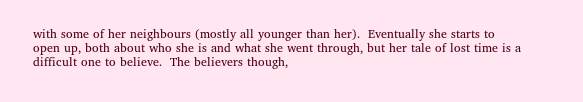with some of her neighbours (mostly all younger than her).  Eventually she starts to open up, both about who she is and what she went through, but her tale of lost time is a difficult one to believe.  The believers though,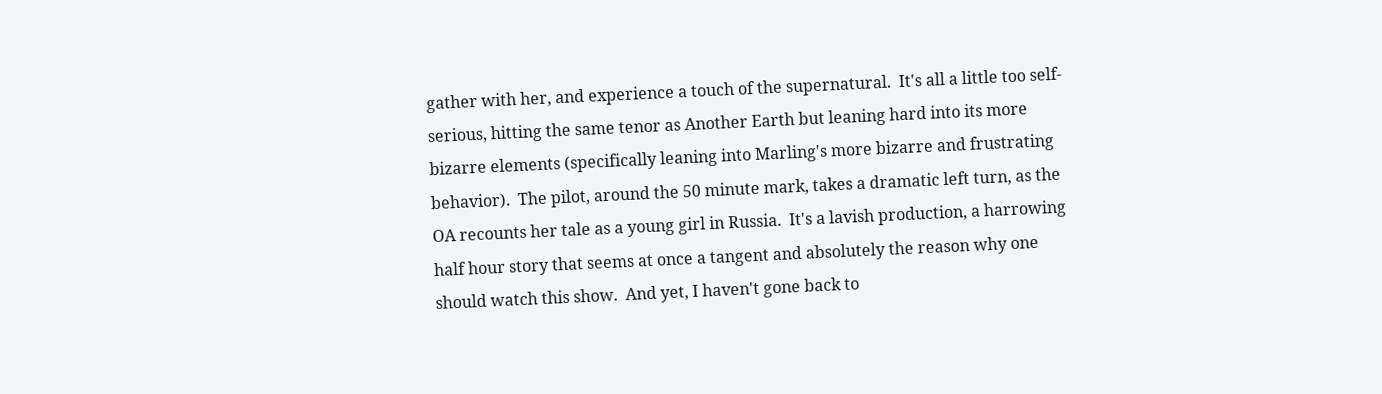gather with her, and experience a touch of the supernatural.  It's all a little too self-serious, hitting the same tenor as Another Earth but leaning hard into its more bizarre elements (specifically leaning into Marling's more bizarre and frustrating behavior).  The pilot, around the 50 minute mark, takes a dramatic left turn, as the OA recounts her tale as a young girl in Russia.  It's a lavish production, a harrowing half hour story that seems at once a tangent and absolutely the reason why one should watch this show.  And yet, I haven't gone back to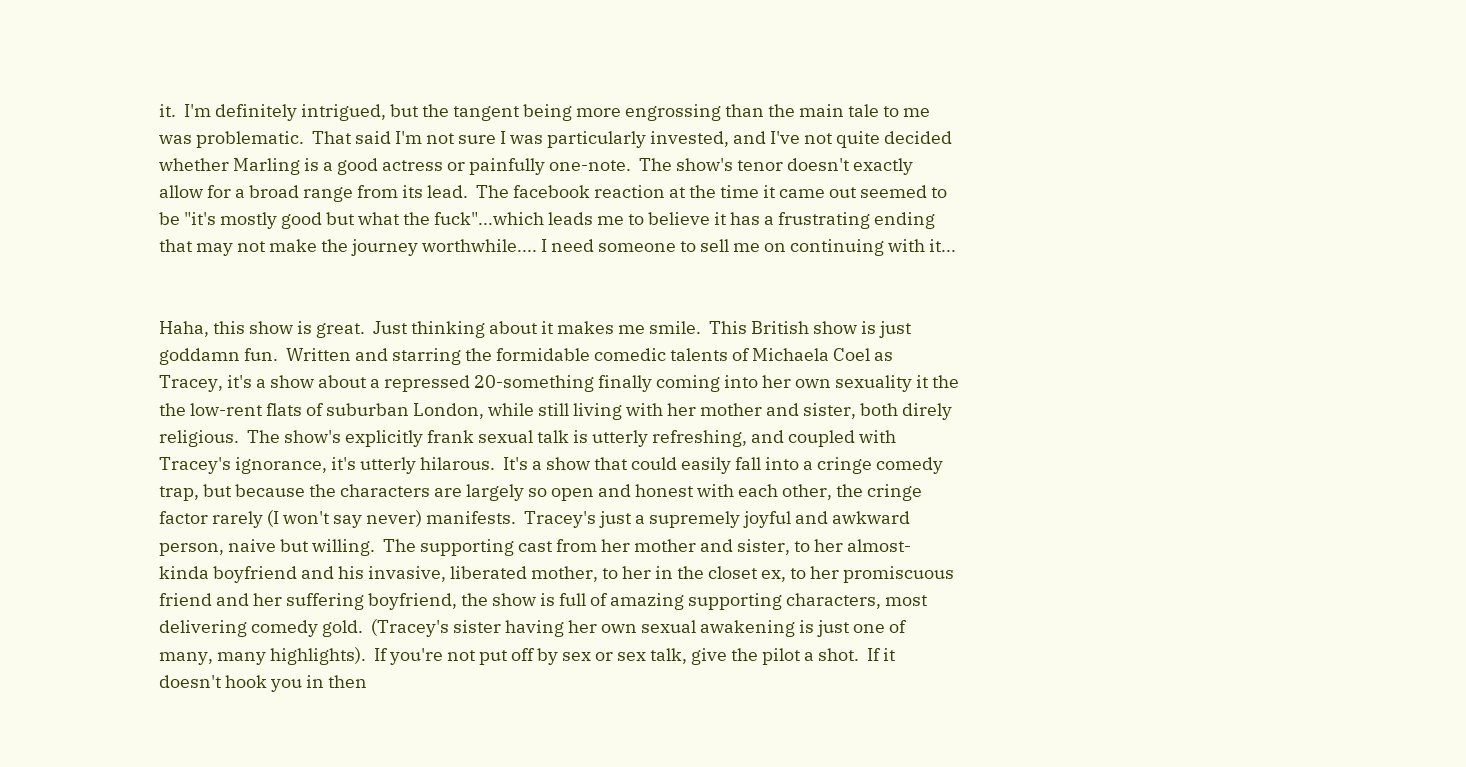it.  I'm definitely intrigued, but the tangent being more engrossing than the main tale to me was problematic.  That said I'm not sure I was particularly invested, and I've not quite decided whether Marling is a good actress or painfully one-note.  The show's tenor doesn't exactly allow for a broad range from its lead.  The facebook reaction at the time it came out seemed to be "it's mostly good but what the fuck"...which leads me to believe it has a frustrating ending that may not make the journey worthwhile.... I need someone to sell me on continuing with it...


Haha, this show is great.  Just thinking about it makes me smile.  This British show is just goddamn fun.  Written and starring the formidable comedic talents of Michaela Coel as Tracey, it's a show about a repressed 20-something finally coming into her own sexuality it the the low-rent flats of suburban London, while still living with her mother and sister, both direly religious.  The show's explicitly frank sexual talk is utterly refreshing, and coupled with Tracey's ignorance, it's utterly hilarous.  It's a show that could easily fall into a cringe comedy trap, but because the characters are largely so open and honest with each other, the cringe factor rarely (I won't say never) manifests.  Tracey's just a supremely joyful and awkward person, naive but willing.  The supporting cast from her mother and sister, to her almost-kinda boyfriend and his invasive, liberated mother, to her in the closet ex, to her promiscuous friend and her suffering boyfriend, the show is full of amazing supporting characters, most delivering comedy gold.  (Tracey's sister having her own sexual awakening is just one of many, many highlights).  If you're not put off by sex or sex talk, give the pilot a shot.  If it doesn't hook you in then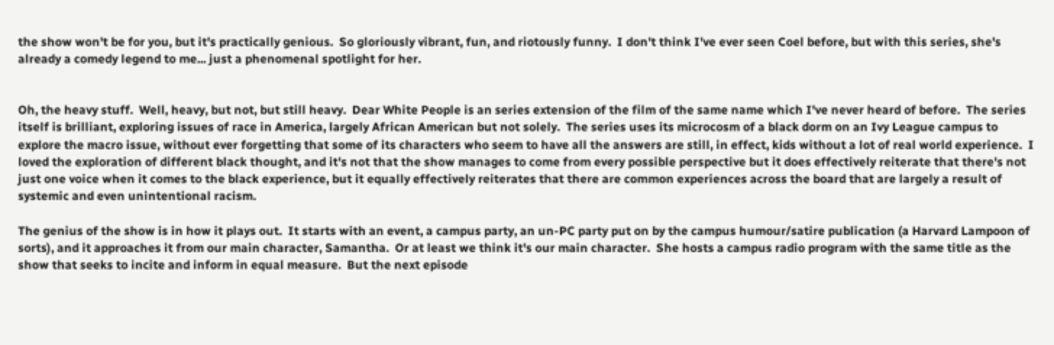the show won't be for you, but it's practically genious.  So gloriously vibrant, fun, and riotously funny.  I don't think I've ever seen Coel before, but with this series, she's already a comedy legend to me... just a phenomenal spotlight for her.


Oh, the heavy stuff.  Well, heavy, but not, but still heavy.  Dear White People is an series extension of the film of the same name which I've never heard of before.  The series itself is brilliant, exploring issues of race in America, largely African American but not solely.  The series uses its microcosm of a black dorm on an Ivy League campus to explore the macro issue, without ever forgetting that some of its characters who seem to have all the answers are still, in effect, kids without a lot of real world experience.  I loved the exploration of different black thought, and it's not that the show manages to come from every possible perspective but it does effectively reiterate that there's not just one voice when it comes to the black experience, but it equally effectively reiterates that there are common experiences across the board that are largely a result of systemic and even unintentional racism.

The genius of the show is in how it plays out.  It starts with an event, a campus party, an un-PC party put on by the campus humour/satire publication (a Harvard Lampoon of sorts), and it approaches it from our main character, Samantha.  Or at least we think it's our main character.  She hosts a campus radio program with the same title as the show that seeks to incite and inform in equal measure.  But the next episode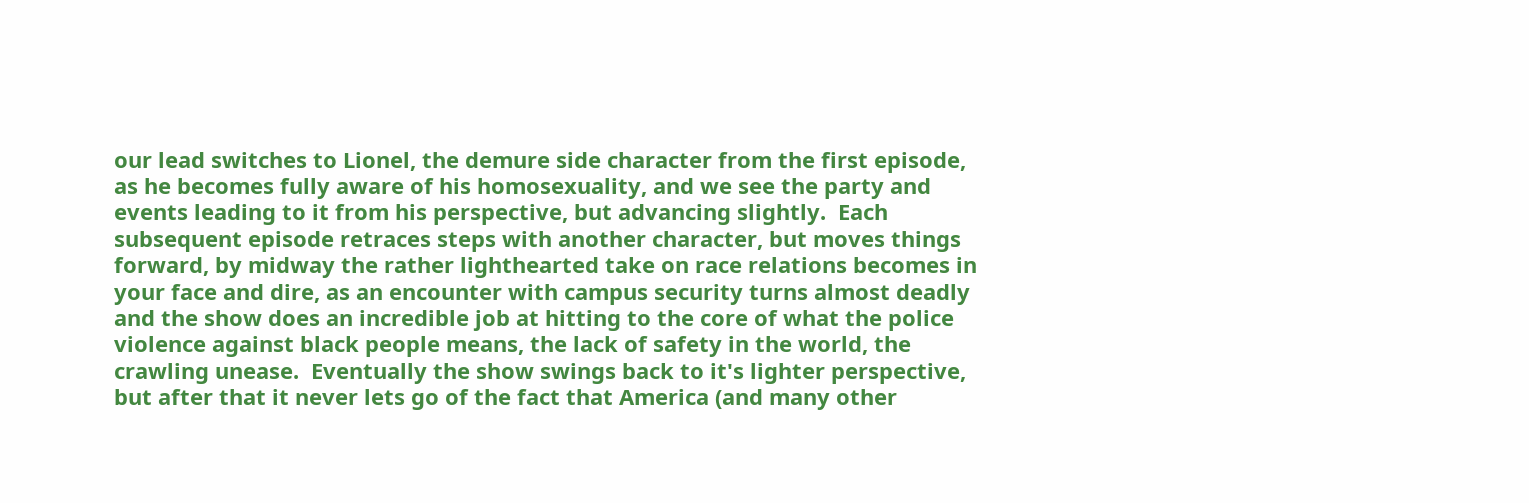our lead switches to Lionel, the demure side character from the first episode, as he becomes fully aware of his homosexuality, and we see the party and events leading to it from his perspective, but advancing slightly.  Each subsequent episode retraces steps with another character, but moves things forward, by midway the rather lighthearted take on race relations becomes in your face and dire, as an encounter with campus security turns almost deadly and the show does an incredible job at hitting to the core of what the police violence against black people means, the lack of safety in the world, the crawling unease.  Eventually the show swings back to it's lighter perspective, but after that it never lets go of the fact that America (and many other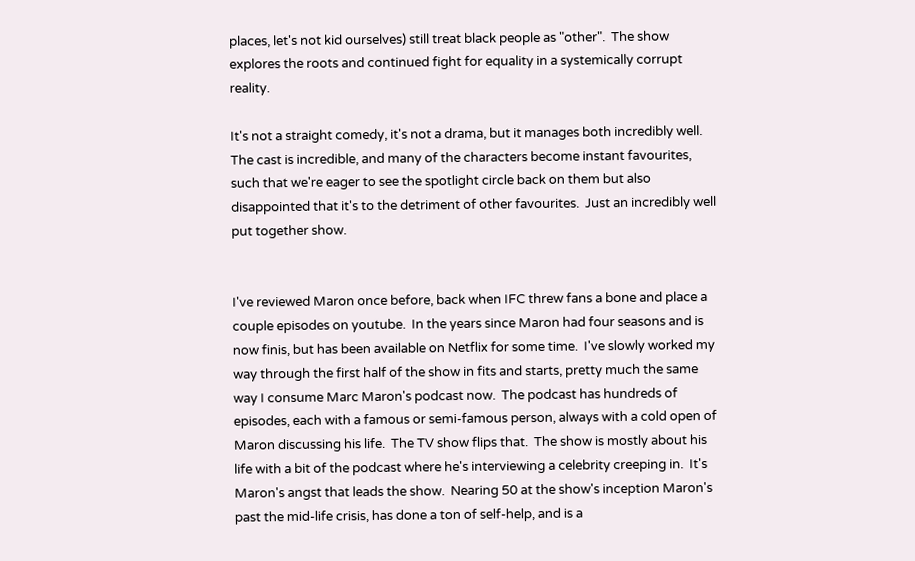places, let's not kid ourselves) still treat black people as "other".  The show explores the roots and continued fight for equality in a systemically corrupt reality.

It's not a straight comedy, it's not a drama, but it manages both incredibly well.  The cast is incredible, and many of the characters become instant favourites, such that we're eager to see the spotlight circle back on them but also disappointed that it's to the detriment of other favourites.  Just an incredibly well put together show.


I've reviewed Maron once before, back when IFC threw fans a bone and place a couple episodes on youtube.  In the years since Maron had four seasons and is now finis, but has been available on Netflix for some time.  I've slowly worked my way through the first half of the show in fits and starts, pretty much the same way I consume Marc Maron's podcast now.  The podcast has hundreds of episodes, each with a famous or semi-famous person, always with a cold open of Maron discussing his life.  The TV show flips that.  The show is mostly about his life with a bit of the podcast where he's interviewing a celebrity creeping in.  It's Maron's angst that leads the show.  Nearing 50 at the show's inception Maron's past the mid-life crisis, has done a ton of self-help, and is a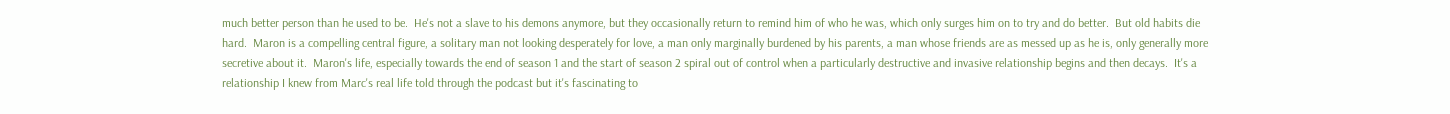much better person than he used to be.  He's not a slave to his demons anymore, but they occasionally return to remind him of who he was, which only surges him on to try and do better.  But old habits die hard.  Maron is a compelling central figure, a solitary man not looking desperately for love, a man only marginally burdened by his parents, a man whose friends are as messed up as he is, only generally more secretive about it.  Maron's life, especially towards the end of season 1 and the start of season 2 spiral out of control when a particularly destructive and invasive relationship begins and then decays.  It's a relationship I knew from Marc's real life told through the podcast but it's fascinating to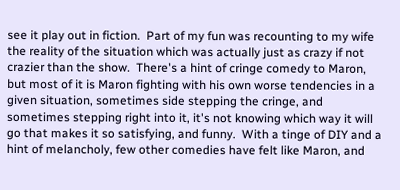see it play out in fiction.  Part of my fun was recounting to my wife the reality of the situation which was actually just as crazy if not crazier than the show.  There's a hint of cringe comedy to Maron, but most of it is Maron fighting with his own worse tendencies in a given situation, sometimes side stepping the cringe, and sometimes stepping right into it, it's not knowing which way it will go that makes it so satisfying, and funny.  With a tinge of DIY and a hint of melancholy, few other comedies have felt like Maron, and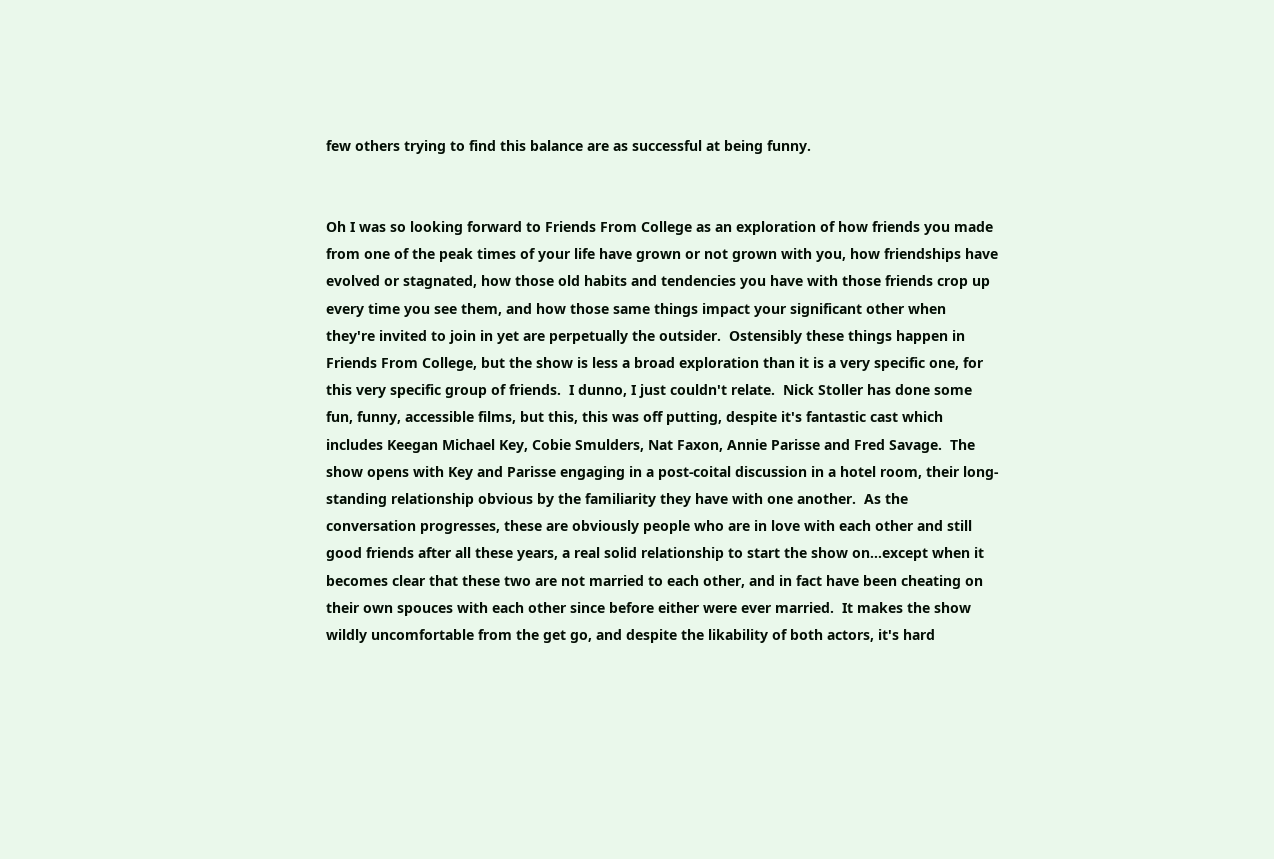few others trying to find this balance are as successful at being funny.


Oh I was so looking forward to Friends From College as an exploration of how friends you made from one of the peak times of your life have grown or not grown with you, how friendships have evolved or stagnated, how those old habits and tendencies you have with those friends crop up every time you see them, and how those same things impact your significant other when they're invited to join in yet are perpetually the outsider.  Ostensibly these things happen in Friends From College, but the show is less a broad exploration than it is a very specific one, for this very specific group of friends.  I dunno, I just couldn't relate.  Nick Stoller has done some fun, funny, accessible films, but this, this was off putting, despite it's fantastic cast which includes Keegan Michael Key, Cobie Smulders, Nat Faxon, Annie Parisse and Fred Savage.  The show opens with Key and Parisse engaging in a post-coital discussion in a hotel room, their long-standing relationship obvious by the familiarity they have with one another.  As the conversation progresses, these are obviously people who are in love with each other and still good friends after all these years, a real solid relationship to start the show on...except when it becomes clear that these two are not married to each other, and in fact have been cheating on their own spouces with each other since before either were ever married.  It makes the show wildly uncomfortable from the get go, and despite the likability of both actors, it's hard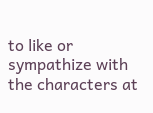to like or sympathize with the characters at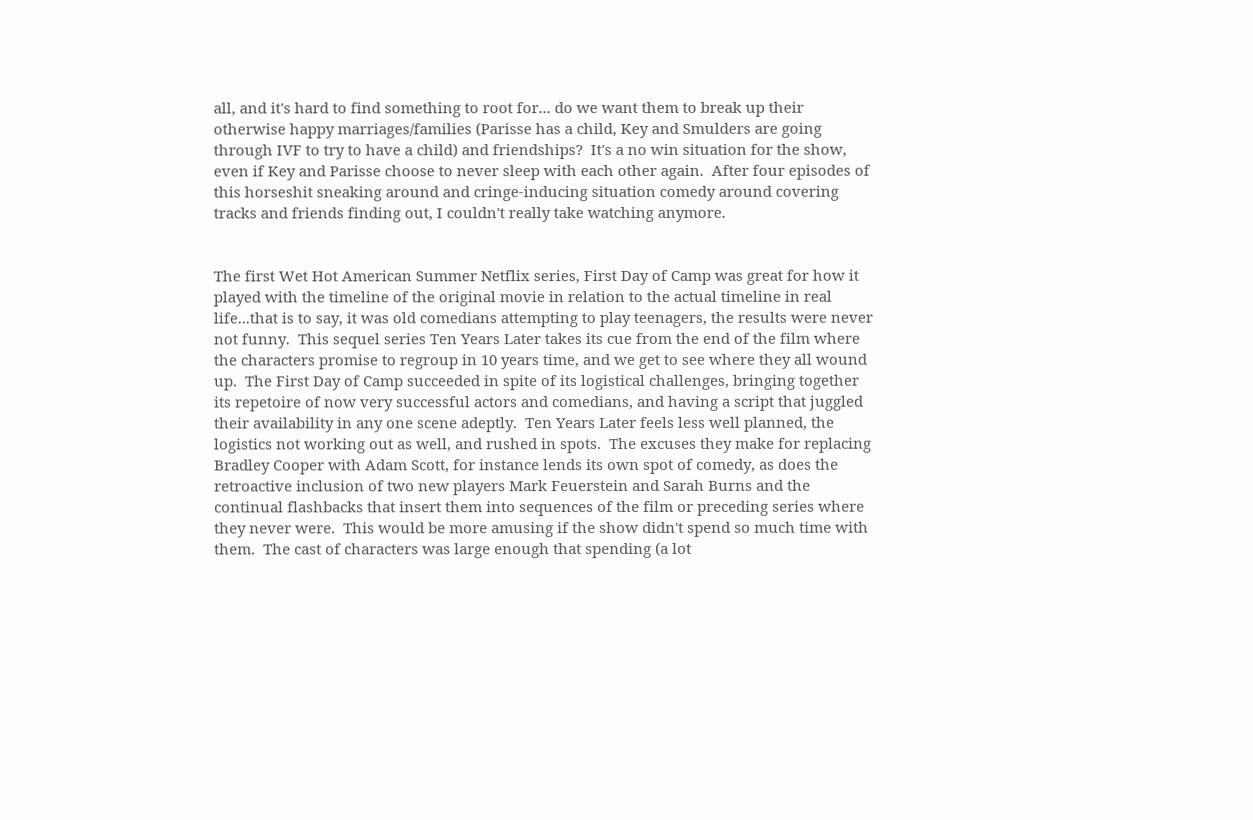all, and it's hard to find something to root for... do we want them to break up their otherwise happy marriages/families (Parisse has a child, Key and Smulders are going through IVF to try to have a child) and friendships?  It's a no win situation for the show, even if Key and Parisse choose to never sleep with each other again.  After four episodes of this horseshit sneaking around and cringe-inducing situation comedy around covering tracks and friends finding out, I couldn't really take watching anymore.


The first Wet Hot American Summer Netflix series, First Day of Camp was great for how it played with the timeline of the original movie in relation to the actual timeline in real life...that is to say, it was old comedians attempting to play teenagers, the results were never not funny.  This sequel series Ten Years Later takes its cue from the end of the film where the characters promise to regroup in 10 years time, and we get to see where they all wound up.  The First Day of Camp succeeded in spite of its logistical challenges, bringing together its repetoire of now very successful actors and comedians, and having a script that juggled their availability in any one scene adeptly.  Ten Years Later feels less well planned, the logistics not working out as well, and rushed in spots.  The excuses they make for replacing Bradley Cooper with Adam Scott, for instance lends its own spot of comedy, as does the retroactive inclusion of two new players Mark Feuerstein and Sarah Burns and the continual flashbacks that insert them into sequences of the film or preceding series where they never were.  This would be more amusing if the show didn't spend so much time with them.  The cast of characters was large enough that spending (a lot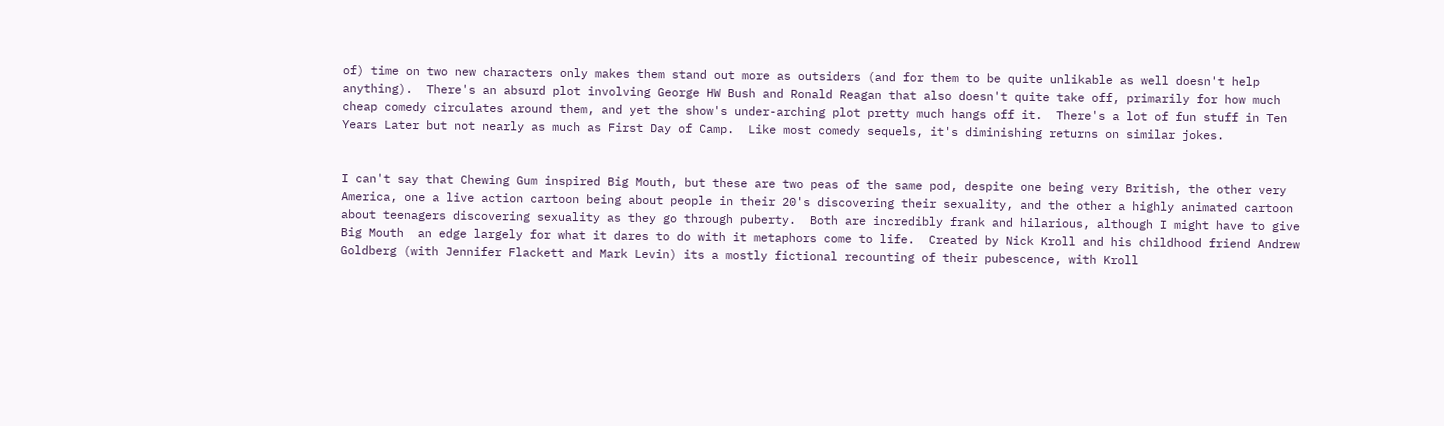of) time on two new characters only makes them stand out more as outsiders (and for them to be quite unlikable as well doesn't help anything).  There's an absurd plot involving George HW Bush and Ronald Reagan that also doesn't quite take off, primarily for how much cheap comedy circulates around them, and yet the show's under-arching plot pretty much hangs off it.  There's a lot of fun stuff in Ten Years Later but not nearly as much as First Day of Camp.  Like most comedy sequels, it's diminishing returns on similar jokes.


I can't say that Chewing Gum inspired Big Mouth, but these are two peas of the same pod, despite one being very British, the other very America, one a live action cartoon being about people in their 20's discovering their sexuality, and the other a highly animated cartoon about teenagers discovering sexuality as they go through puberty.  Both are incredibly frank and hilarious, although I might have to give Big Mouth  an edge largely for what it dares to do with it metaphors come to life.  Created by Nick Kroll and his childhood friend Andrew Goldberg (with Jennifer Flackett and Mark Levin) its a mostly fictional recounting of their pubescence, with Kroll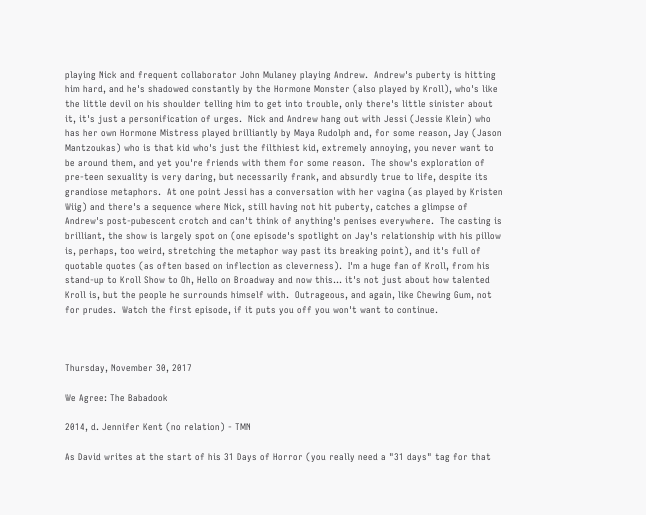playing Nick and frequent collaborator John Mulaney playing Andrew.  Andrew's puberty is hitting him hard, and he's shadowed constantly by the Hormone Monster (also played by Kroll), who's like the little devil on his shoulder telling him to get into trouble, only there's little sinister about it, it's just a personification of urges.  Nick and Andrew hang out with Jessi (Jessie Klein) who has her own Hormone Mistress played brilliantly by Maya Rudolph and, for some reason, Jay (Jason Mantzoukas) who is that kid who's just the filthiest kid, extremely annoying, you never want to be around them, and yet you're friends with them for some reason.  The show's exploration of pre-teen sexuality is very daring, but necessarily frank, and absurdly true to life, despite its grandiose metaphors.  At one point Jessi has a conversation with her vagina (as played by Kristen Wiig) and there's a sequence where Nick, still having not hit puberty, catches a glimpse of Andrew's post-pubescent crotch and can't think of anything's penises everywhere.  The casting is brilliant, the show is largely spot on (one episode's spotlight on Jay's relationship with his pillow is, perhaps, too weird, stretching the metaphor way past its breaking point), and it's full of quotable quotes (as often based on inflection as cleverness).  I'm a huge fan of Kroll, from his stand-up to Kroll Show to Oh, Hello on Broadway and now this... it's not just about how talented Kroll is, but the people he surrounds himself with.  Outrageous, and again, like Chewing Gum, not for prudes.  Watch the first episode, if it puts you off you won't want to continue.



Thursday, November 30, 2017

We Agree: The Babadook

2014, d. Jennifer Kent (no relation) - TMN

As David writes at the start of his 31 Days of Horror (you really need a "31 days" tag for that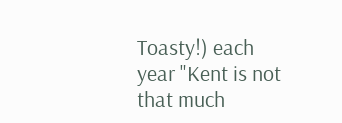Toasty!) each year "Kent is not that much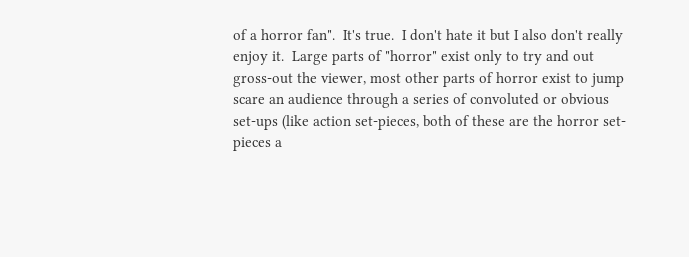of a horror fan".  It's true.  I don't hate it but I also don't really enjoy it.  Large parts of "horror" exist only to try and out gross-out the viewer, most other parts of horror exist to jump scare an audience through a series of convoluted or obvious set-ups (like action set-pieces, both of these are the horror set-pieces a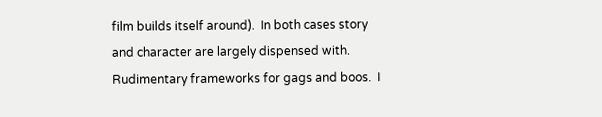film builds itself around).  In both cases story and character are largely dispensed with.  Rudimentary frameworks for gags and boos.  I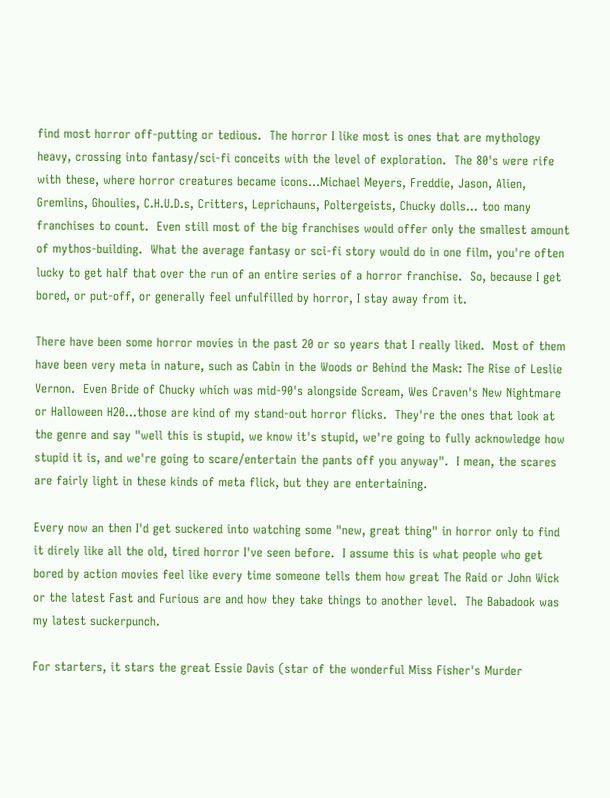find most horror off-putting or tedious.  The horror I like most is ones that are mythology heavy, crossing into fantasy/sci-fi conceits with the level of exploration.  The 80's were rife with these, where horror creatures became icons...Michael Meyers, Freddie, Jason, Alien, Gremlins, Ghoulies, C.H.U.D.s, Critters, Leprichauns, Poltergeists, Chucky dolls... too many franchises to count.  Even still most of the big franchises would offer only the smallest amount of mythos-building.  What the average fantasy or sci-fi story would do in one film, you're often lucky to get half that over the run of an entire series of a horror franchise.  So, because I get bored, or put-off, or generally feel unfulfilled by horror, I stay away from it.

There have been some horror movies in the past 20 or so years that I really liked.  Most of them have been very meta in nature, such as Cabin in the Woods or Behind the Mask: The Rise of Leslie Vernon.  Even Bride of Chucky which was mid-90's alongside Scream, Wes Craven's New Nightmare or Halloween H20...those are kind of my stand-out horror flicks.  They're the ones that look at the genre and say "well this is stupid, we know it's stupid, we're going to fully acknowledge how stupid it is, and we're going to scare/entertain the pants off you anyway".  I mean, the scares are fairly light in these kinds of meta flick, but they are entertaining.

Every now an then I'd get suckered into watching some "new, great thing" in horror only to find it direly like all the old, tired horror I've seen before.  I assume this is what people who get bored by action movies feel like every time someone tells them how great The Raid or John Wick or the latest Fast and Furious are and how they take things to another level.  The Babadook was my latest suckerpunch.

For starters, it stars the great Essie Davis (star of the wonderful Miss Fisher's Murder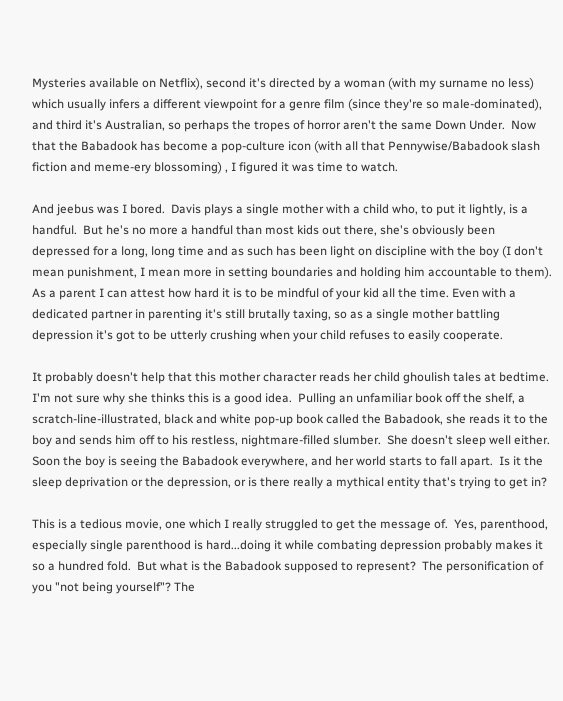Mysteries available on Netflix), second it's directed by a woman (with my surname no less) which usually infers a different viewpoint for a genre film (since they're so male-dominated), and third it's Australian, so perhaps the tropes of horror aren't the same Down Under.  Now that the Babadook has become a pop-culture icon (with all that Pennywise/Babadook slash fiction and meme-ery blossoming) , I figured it was time to watch.

And jeebus was I bored.  Davis plays a single mother with a child who, to put it lightly, is a handful.  But he's no more a handful than most kids out there, she's obviously been depressed for a long, long time and as such has been light on discipline with the boy (I don't mean punishment, I mean more in setting boundaries and holding him accountable to them).  As a parent I can attest how hard it is to be mindful of your kid all the time. Even with a dedicated partner in parenting it's still brutally taxing, so as a single mother battling depression it's got to be utterly crushing when your child refuses to easily cooperate.

It probably doesn't help that this mother character reads her child ghoulish tales at bedtime.  I'm not sure why she thinks this is a good idea.  Pulling an unfamiliar book off the shelf, a scratch-line-illustrated, black and white pop-up book called the Babadook, she reads it to the boy and sends him off to his restless, nightmare-filled slumber.  She doesn't sleep well either.  Soon the boy is seeing the Babadook everywhere, and her world starts to fall apart.  Is it the sleep deprivation or the depression, or is there really a mythical entity that's trying to get in?

This is a tedious movie, one which I really struggled to get the message of.  Yes, parenthood, especially single parenthood is hard...doing it while combating depression probably makes it so a hundred fold.  But what is the Babadook supposed to represent?  The personification of you "not being yourself"? The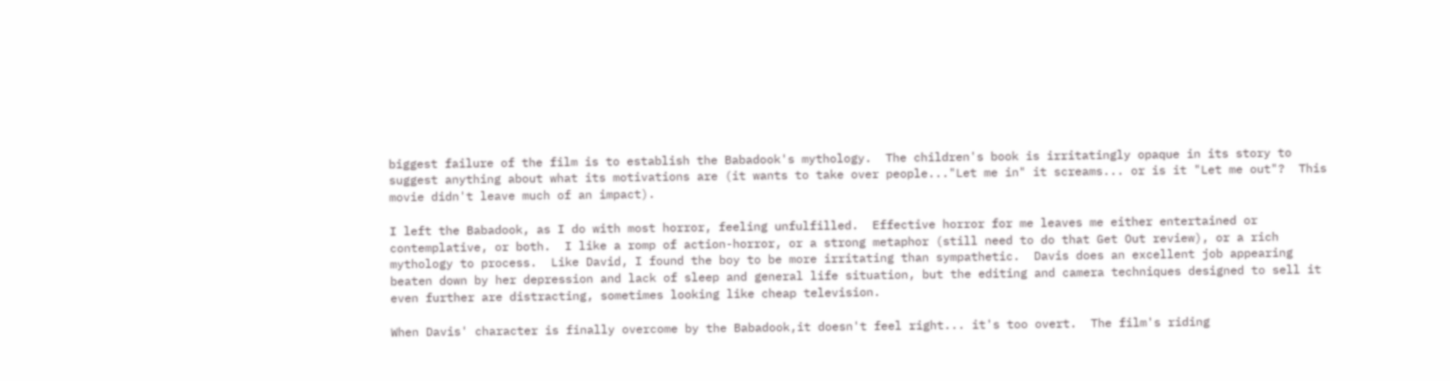biggest failure of the film is to establish the Babadook's mythology.  The children's book is irritatingly opaque in its story to suggest anything about what its motivations are (it wants to take over people..."Let me in" it screams... or is it "Let me out"?  This movie didn't leave much of an impact).

I left the Babadook, as I do with most horror, feeling unfulfilled.  Effective horror for me leaves me either entertained or contemplative, or both.  I like a romp of action-horror, or a strong metaphor (still need to do that Get Out review), or a rich mythology to process.  Like David, I found the boy to be more irritating than sympathetic.  Davis does an excellent job appearing beaten down by her depression and lack of sleep and general life situation, but the editing and camera techniques designed to sell it even further are distracting, sometimes looking like cheap television.

When Davis' character is finally overcome by the Babadook,it doesn't feel right... it's too overt.  The film's riding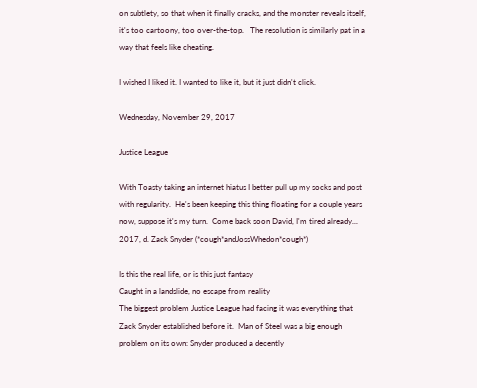on subtlety, so that when it finally cracks, and the monster reveals itself, it's too cartoony, too over-the-top.   The resolution is similarly pat in a way that feels like cheating.

I wished I liked it. I wanted to like it, but it just didn't click.

Wednesday, November 29, 2017

Justice League

With Toasty taking an internet hiatus I better pull up my socks and post with regularity.  He's been keeping this thing floating for a couple years now, suppose it's my turn.  Come back soon David, I'm tired already...
2017, d. Zack Snyder (*cough*andJossWhedon*cough*)

Is this the real life, or is this just fantasy
Caught in a landslide, no escape from reality
The biggest problem Justice League had facing it was everything that Zack Snyder established before it.  Man of Steel was a big enough problem on its own: Snyder produced a decently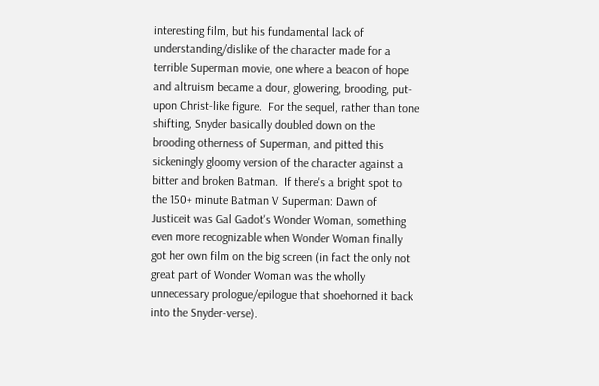interesting film, but his fundamental lack of understanding/dislike of the character made for a terrible Superman movie, one where a beacon of hope and altruism became a dour, glowering, brooding, put-upon Christ-like figure.  For the sequel, rather than tone shifting, Snyder basically doubled down on the brooding otherness of Superman, and pitted this sickeningly gloomy version of the character against a bitter and broken Batman.  If there's a bright spot to the 150+ minute Batman V Superman: Dawn of Justiceit was Gal Gadot's Wonder Woman, something even more recognizable when Wonder Woman finally got her own film on the big screen (in fact the only not great part of Wonder Woman was the wholly unnecessary prologue/epilogue that shoehorned it back into the Snyder-verse).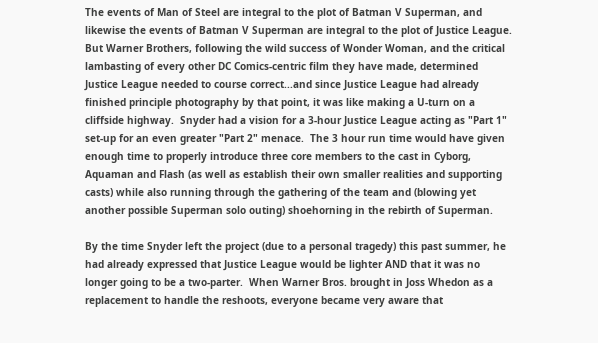The events of Man of Steel are integral to the plot of Batman V Superman, and likewise the events of Batman V Superman are integral to the plot of Justice League.  But Warner Brothers, following the wild success of Wonder Woman, and the critical lambasting of every other DC Comics-centric film they have made, determined Justice League needed to course correct...and since Justice League had already finished principle photography by that point, it was like making a U-turn on a cliffside highway.  Snyder had a vision for a 3-hour Justice League acting as "Part 1" set-up for an even greater "Part 2" menace.  The 3 hour run time would have given enough time to properly introduce three core members to the cast in Cyborg, Aquaman and Flash (as well as establish their own smaller realities and supporting casts) while also running through the gathering of the team and (blowing yet another possible Superman solo outing) shoehorning in the rebirth of Superman.

By the time Snyder left the project (due to a personal tragedy) this past summer, he had already expressed that Justice League would be lighter AND that it was no longer going to be a two-parter.  When Warner Bros. brought in Joss Whedon as a replacement to handle the reshoots, everyone became very aware that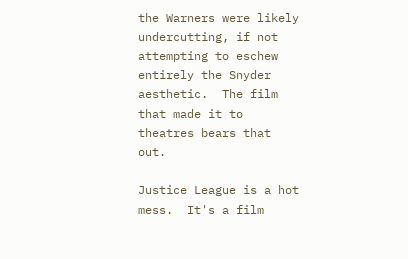the Warners were likely undercutting, if not attempting to eschew entirely the Snyder aesthetic.  The film that made it to theatres bears that out.

Justice League is a hot mess.  It's a film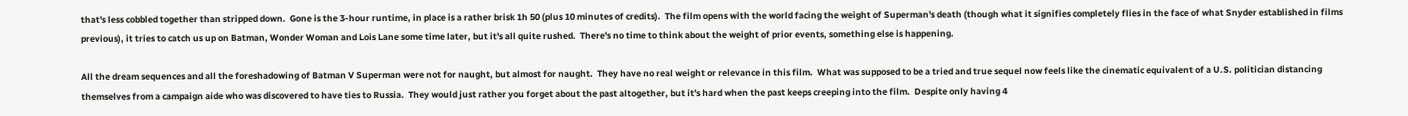that's less cobbled together than stripped down.  Gone is the 3-hour runtime, in place is a rather brisk 1h 50 (plus 10 minutes of credits).  The film opens with the world facing the weight of Superman's death (though what it signifies completely flies in the face of what Snyder established in films previous), it tries to catch us up on Batman, Wonder Woman and Lois Lane some time later, but it's all quite rushed.  There's no time to think about the weight of prior events, something else is happening.

All the dream sequences and all the foreshadowing of Batman V Superman were not for naught, but almost for naught.  They have no real weight or relevance in this film.  What was supposed to be a tried and true sequel now feels like the cinematic equivalent of a U.S. politician distancing themselves from a campaign aide who was discovered to have ties to Russia.  They would just rather you forget about the past altogether, but it's hard when the past keeps creeping into the film.  Despite only having 4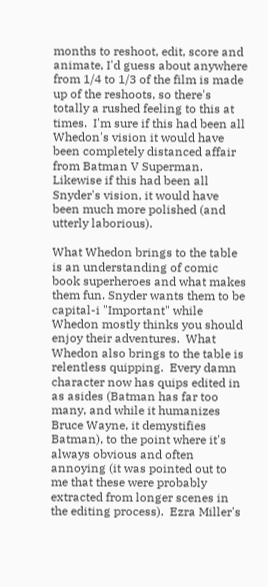months to reshoot, edit, score and animate, I'd guess about anywhere from 1/4 to 1/3 of the film is made up of the reshoots, so there's totally a rushed feeling to this at times.  I'm sure if this had been all Whedon's vision it would have been completely distanced affair from Batman V Superman.  Likewise if this had been all Snyder's vision, it would have been much more polished (and utterly laborious).

What Whedon brings to the table is an understanding of comic book superheroes and what makes them fun. Snyder wants them to be capital-i "Important" while Whedon mostly thinks you should enjoy their adventures.  What Whedon also brings to the table is relentless quipping.  Every damn character now has quips edited in as asides (Batman has far too many, and while it humanizes Bruce Wayne, it demystifies Batman), to the point where it's always obvious and often annoying (it was pointed out to me that these were probably extracted from longer scenes in the editing process).  Ezra Miller's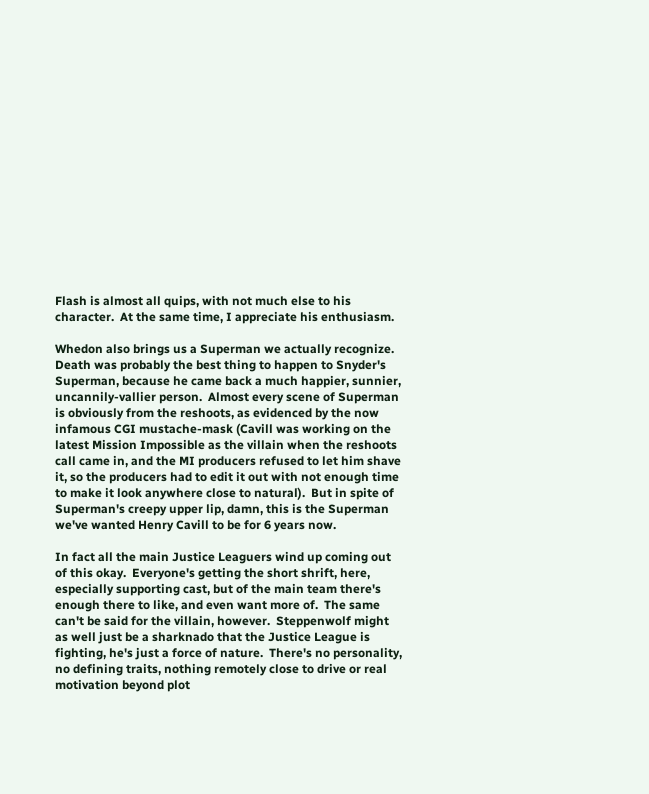Flash is almost all quips, with not much else to his character.  At the same time, I appreciate his enthusiasm.

Whedon also brings us a Superman we actually recognize.  Death was probably the best thing to happen to Snyder's Superman, because he came back a much happier, sunnier, uncannily-vallier person.  Almost every scene of Superman is obviously from the reshoots, as evidenced by the now infamous CGI mustache-mask (Cavill was working on the latest Mission Impossible as the villain when the reshoots call came in, and the MI producers refused to let him shave it, so the producers had to edit it out with not enough time to make it look anywhere close to natural).  But in spite of Superman's creepy upper lip, damn, this is the Superman we've wanted Henry Cavill to be for 6 years now.

In fact all the main Justice Leaguers wind up coming out of this okay.  Everyone's getting the short shrift, here, especially supporting cast, but of the main team there's enough there to like, and even want more of.  The same can't be said for the villain, however.  Steppenwolf might as well just be a sharknado that the Justice League is fighting, he's just a force of nature.  There's no personality, no defining traits, nothing remotely close to drive or real motivation beyond plot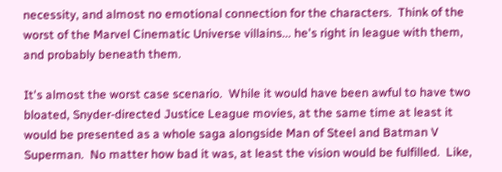necessity, and almost no emotional connection for the characters.  Think of the worst of the Marvel Cinematic Universe villains... he's right in league with them, and probably beneath them.

It's almost the worst case scenario.  While it would have been awful to have two bloated, Snyder-directed Justice League movies, at the same time at least it would be presented as a whole saga alongside Man of Steel and Batman V Superman.  No matter how bad it was, at least the vision would be fulfilled.  Like,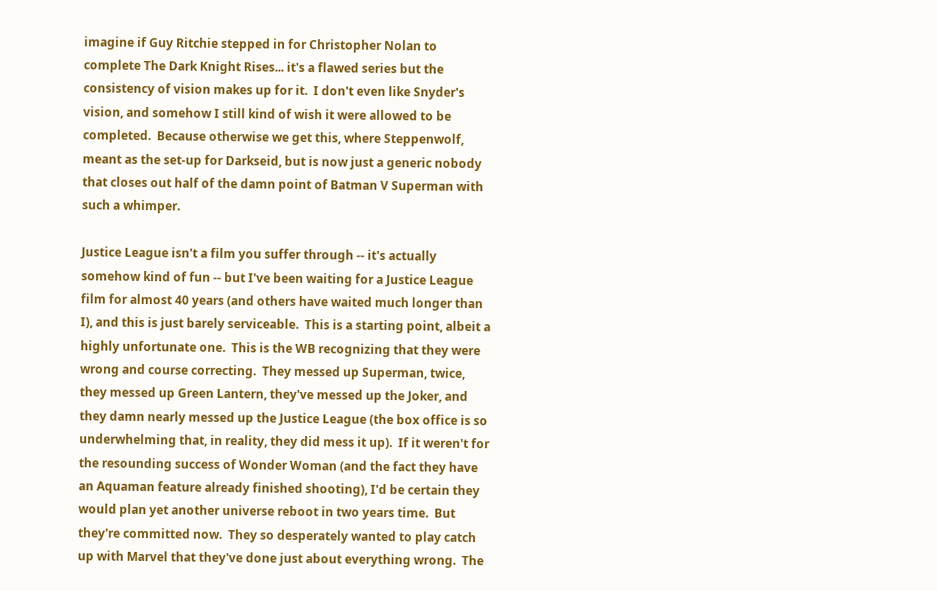imagine if Guy Ritchie stepped in for Christopher Nolan to complete The Dark Knight Rises... it's a flawed series but the consistency of vision makes up for it.  I don't even like Snyder's vision, and somehow I still kind of wish it were allowed to be completed.  Because otherwise we get this, where Steppenwolf, meant as the set-up for Darkseid, but is now just a generic nobody that closes out half of the damn point of Batman V Superman with such a whimper.

Justice League isn't a film you suffer through -- it's actually somehow kind of fun -- but I've been waiting for a Justice League film for almost 40 years (and others have waited much longer than I), and this is just barely serviceable.  This is a starting point, albeit a highly unfortunate one.  This is the WB recognizing that they were wrong and course correcting.  They messed up Superman, twice, they messed up Green Lantern, they've messed up the Joker, and they damn nearly messed up the Justice League (the box office is so underwhelming that, in reality, they did mess it up).  If it weren't for the resounding success of Wonder Woman (and the fact they have an Aquaman feature already finished shooting), I'd be certain they would plan yet another universe reboot in two years time.  But they're committed now.  They so desperately wanted to play catch up with Marvel that they've done just about everything wrong.  The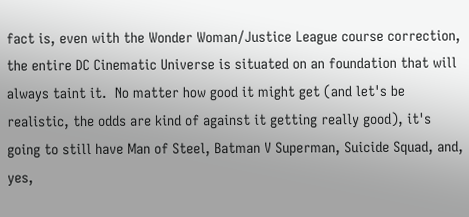fact is, even with the Wonder Woman/Justice League course correction, the entire DC Cinematic Universe is situated on an foundation that will always taint it.  No matter how good it might get (and let's be realistic, the odds are kind of against it getting really good), it's going to still have Man of Steel, Batman V Superman, Suicide Squad, and, yes,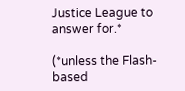Justice League to answer for.*

(*unless the Flash-based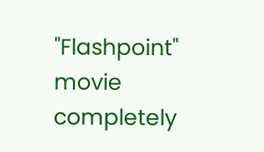"Flashpoint" movie completely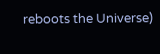reboots the Universe)